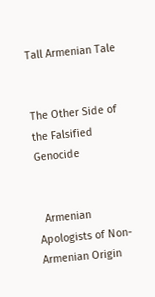Tall Armenian Tale


The Other Side of the Falsified Genocide


  Armenian Apologists of Non-Armenian Origin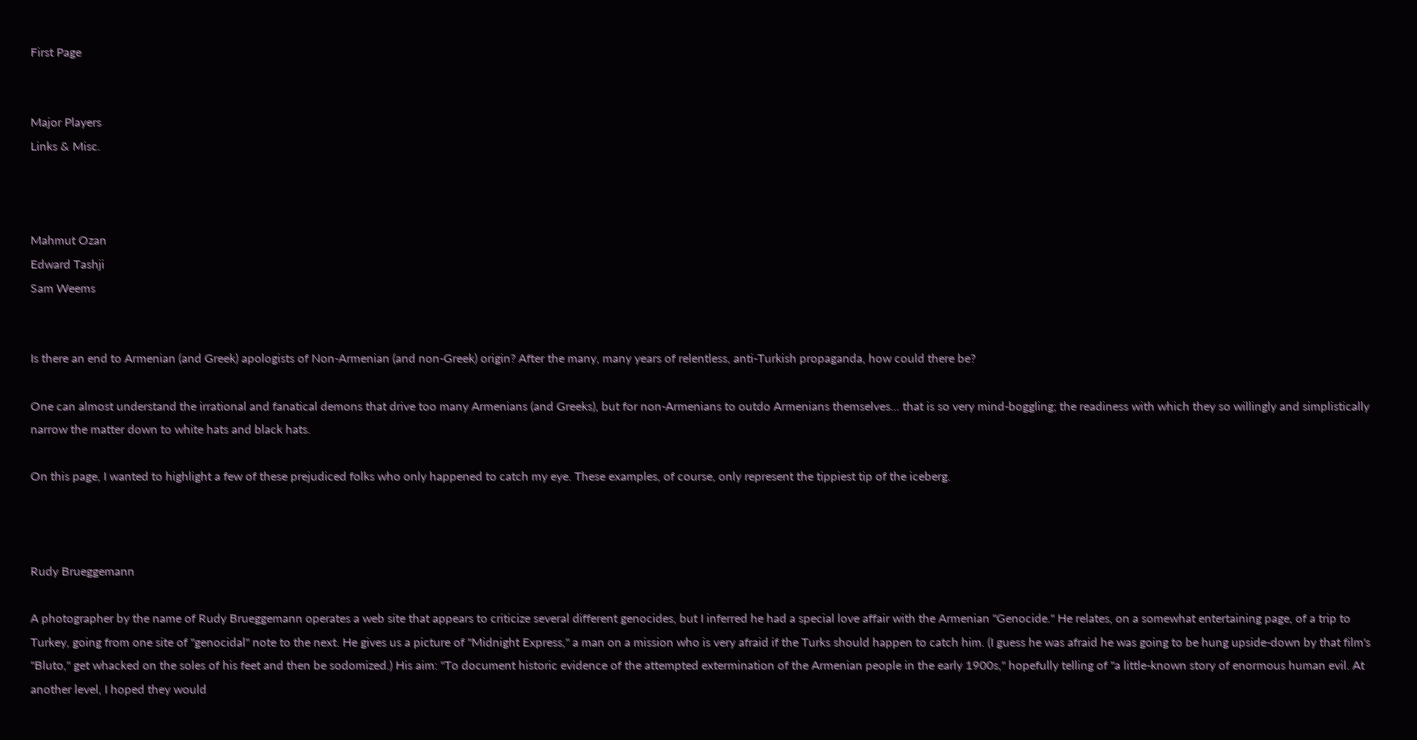First Page


Major Players
Links & Misc.



Mahmut Ozan
Edward Tashji
Sam Weems


Is there an end to Armenian (and Greek) apologists of Non-Armenian (and non-Greek) origin? After the many, many years of relentless, anti-Turkish propaganda, how could there be?

One can almost understand the irrational and fanatical demons that drive too many Armenians (and Greeks), but for non-Armenians to outdo Armenians themselves... that is so very mind-boggling; the readiness with which they so willingly and simplistically narrow the matter down to white hats and black hats.

On this page, I wanted to highlight a few of these prejudiced folks who only happened to catch my eye. These examples, of course, only represent the tippiest tip of the iceberg.



Rudy Brueggemann

A photographer by the name of Rudy Brueggemann operates a web site that appears to criticize several different genocides, but I inferred he had a special love affair with the Armenian "Genocide." He relates, on a somewhat entertaining page, of a trip to Turkey, going from one site of "genocidal" note to the next. He gives us a picture of "Midnight Express," a man on a mission who is very afraid if the Turks should happen to catch him. (I guess he was afraid he was going to be hung upside-down by that film's "Bluto," get whacked on the soles of his feet and then be sodomized.) His aim: "To document historic evidence of the attempted extermination of the Armenian people in the early 1900s," hopefully telling of "a little-known story of enormous human evil. At another level, I hoped they would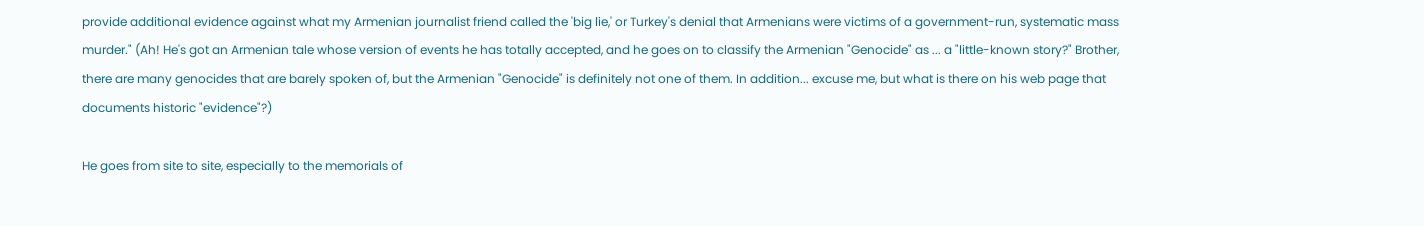provide additional evidence against what my Armenian journalist friend called the 'big lie,' or Turkey's denial that Armenians were victims of a government-run, systematic mass murder." (Ah! He's got an Armenian tale whose version of events he has totally accepted, and he goes on to classify the Armenian "Genocide" as ... a "little-known story?" Brother, there are many genocides that are barely spoken of, but the Armenian "Genocide" is definitely not one of them. In addition... excuse me, but what is there on his web page that documents historic "evidence"?)

He goes from site to site, especially to the memorials of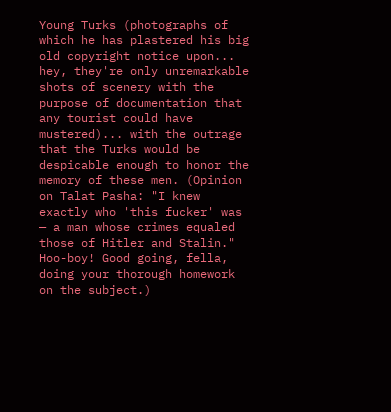Young Turks (photographs of which he has plastered his big old copyright notice upon... hey, they're only unremarkable shots of scenery with the purpose of documentation that any tourist could have mustered)... with the outrage that the Turks would be despicable enough to honor the memory of these men. (Opinion on Talat Pasha: "I knew exactly who 'this fucker' was — a man whose crimes equaled those of Hitler and Stalin." Hoo-boy! Good going, fella, doing your thorough homework on the subject.)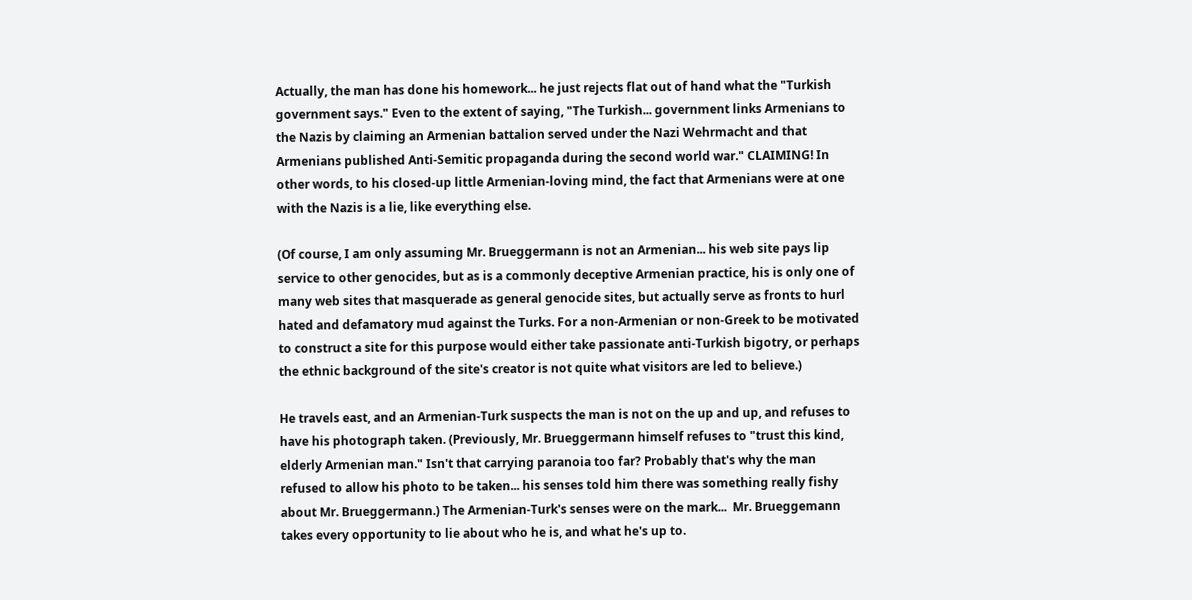Actually, the man has done his homework... he just rejects flat out of hand what the "Turkish government says." Even to the extent of saying, "The Turkish... government links Armenians to the Nazis by claiming an Armenian battalion served under the Nazi Wehrmacht and that Armenians published Anti-Semitic propaganda during the second world war." CLAIMING! In other words, to his closed-up little Armenian-loving mind, the fact that Armenians were at one with the Nazis is a lie, like everything else.

(Of course, I am only assuming Mr. Brueggermann is not an Armenian... his web site pays lip service to other genocides, but as is a commonly deceptive Armenian practice, his is only one of many web sites that masquerade as general genocide sites, but actually serve as fronts to hurl hated and defamatory mud against the Turks. For a non-Armenian or non-Greek to be motivated to construct a site for this purpose would either take passionate anti-Turkish bigotry, or perhaps the ethnic background of the site's creator is not quite what visitors are led to believe.)

He travels east, and an Armenian-Turk suspects the man is not on the up and up, and refuses to have his photograph taken. (Previously, Mr. Brueggermann himself refuses to "trust this kind, elderly Armenian man." Isn't that carrying paranoia too far? Probably that's why the man refused to allow his photo to be taken... his senses told him there was something really fishy about Mr. Brueggermann.) The Armenian-Turk's senses were on the mark...  Mr. Brueggemann takes every opportunity to lie about who he is, and what he's up to.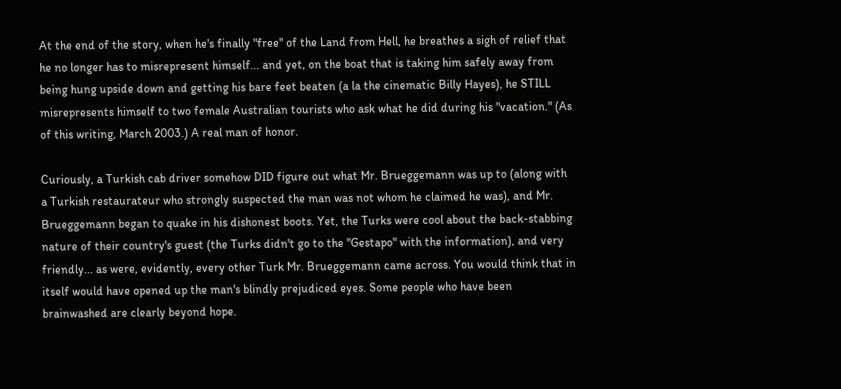At the end of the story, when he's finally "free" of the Land from Hell, he breathes a sigh of relief that he no longer has to misrepresent himself... and yet, on the boat that is taking him safely away from being hung upside down and getting his bare feet beaten (a la the cinematic Billy Hayes), he STILL misrepresents himself to two female Australian tourists who ask what he did during his "vacation." (As of this writing, March 2003.) A real man of honor.

Curiously, a Turkish cab driver somehow DID figure out what Mr. Brueggemann was up to (along with a Turkish restaurateur who strongly suspected the man was not whom he claimed he was), and Mr. Brueggemann began to quake in his dishonest boots. Yet, the Turks were cool about the back-stabbing nature of their country's guest (the Turks didn't go to the "Gestapo" with the information), and very friendly... as were, evidently, every other Turk Mr. Brueggemann came across. You would think that in itself would have opened up the man's blindly prejudiced eyes. Some people who have been brainwashed are clearly beyond hope.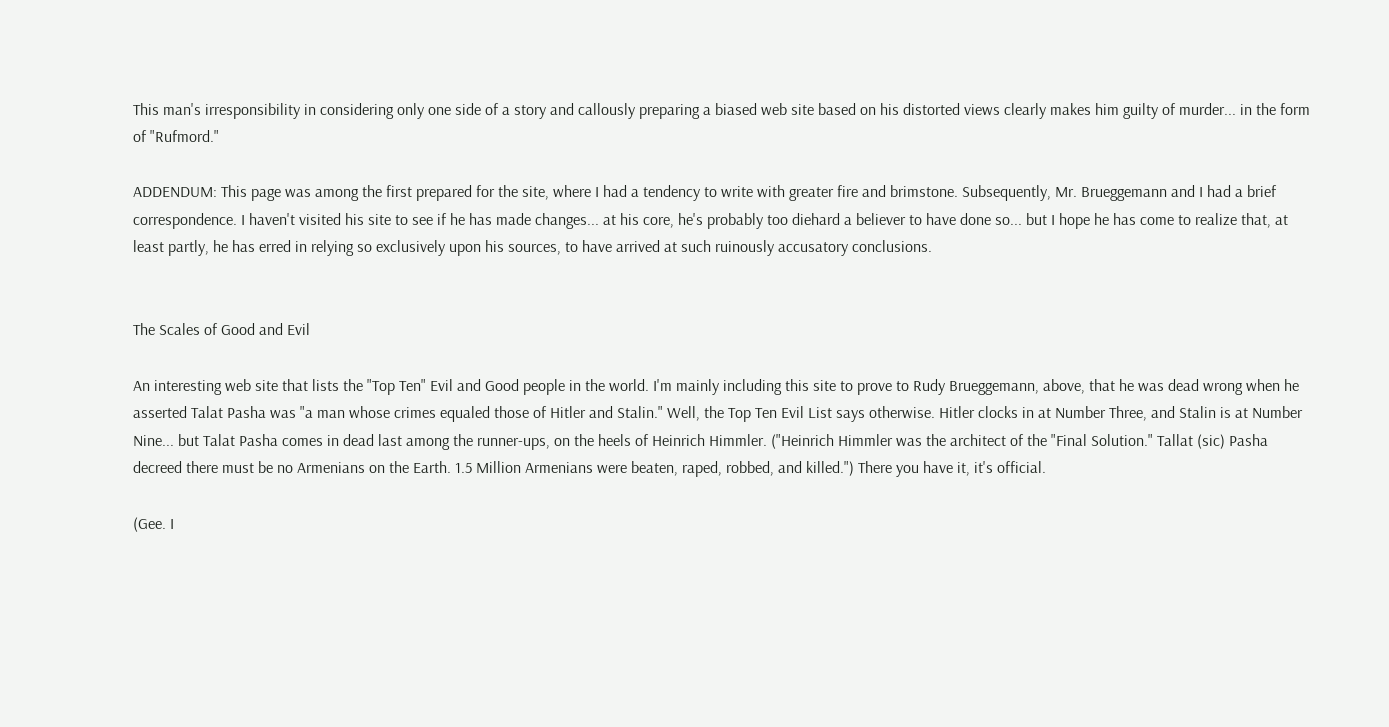This man's irresponsibility in considering only one side of a story and callously preparing a biased web site based on his distorted views clearly makes him guilty of murder... in the form of "Rufmord."

ADDENDUM: This page was among the first prepared for the site, where I had a tendency to write with greater fire and brimstone. Subsequently, Mr. Brueggemann and I had a brief correspondence. I haven't visited his site to see if he has made changes... at his core, he's probably too diehard a believer to have done so... but I hope he has come to realize that, at least partly, he has erred in relying so exclusively upon his sources, to have arrived at such ruinously accusatory conclusions.


The Scales of Good and Evil

An interesting web site that lists the "Top Ten" Evil and Good people in the world. I'm mainly including this site to prove to Rudy Brueggemann, above, that he was dead wrong when he asserted Talat Pasha was "a man whose crimes equaled those of Hitler and Stalin." Well, the Top Ten Evil List says otherwise. Hitler clocks in at Number Three, and Stalin is at Number Nine... but Talat Pasha comes in dead last among the runner-ups, on the heels of Heinrich Himmler. ("Heinrich Himmler was the architect of the "Final Solution." Tallat (sic) Pasha decreed there must be no Armenians on the Earth. 1.5 Million Armenians were beaten, raped, robbed, and killed.") There you have it, it's official.

(Gee. I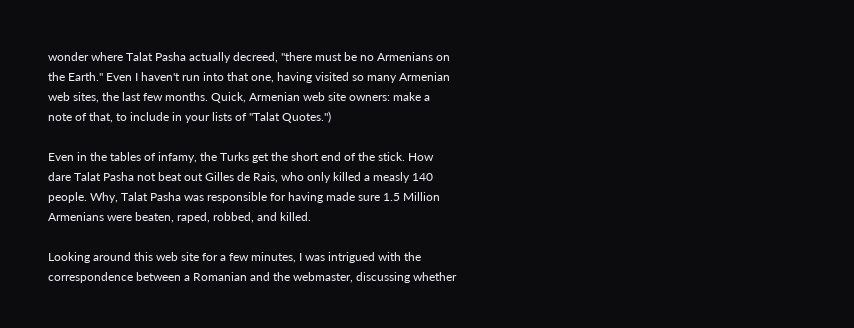wonder where Talat Pasha actually decreed, "there must be no Armenians on the Earth." Even I haven't run into that one, having visited so many Armenian web sites, the last few months. Quick, Armenian web site owners: make a note of that, to include in your lists of "Talat Quotes.")

Even in the tables of infamy, the Turks get the short end of the stick. How dare Talat Pasha not beat out Gilles de Rais, who only killed a measly 140 people. Why, Talat Pasha was responsible for having made sure 1.5 Million Armenians were beaten, raped, robbed, and killed.

Looking around this web site for a few minutes, I was intrigued with the correspondence between a Romanian and the webmaster, discussing whether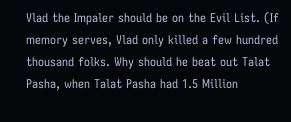Vlad the Impaler should be on the Evil List. (If memory serves, Vlad only killed a few hundred thousand folks. Why should he beat out Talat Pasha, when Talat Pasha had 1.5 Million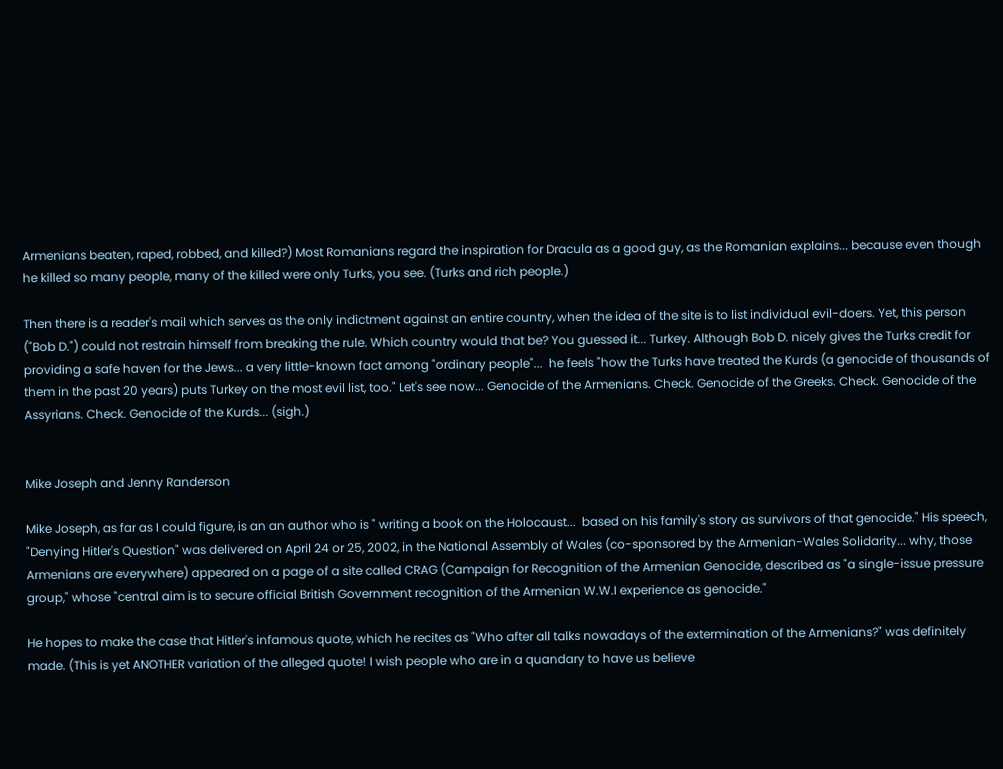Armenians beaten, raped, robbed, and killed?) Most Romanians regard the inspiration for Dracula as a good guy, as the Romanian explains... because even though he killed so many people, many of the killed were only Turks, you see. (Turks and rich people.)

Then there is a reader's mail which serves as the only indictment against an entire country, when the idea of the site is to list individual evil-doers. Yet, this person ("Bob D.") could not restrain himself from breaking the rule. Which country would that be? You guessed it... Turkey. Although Bob D. nicely gives the Turks credit for providing a safe haven for the Jews... a very little-known fact among "ordinary people"...  he feels "how the Turks have treated the Kurds (a genocide of thousands of them in the past 20 years) puts Turkey on the most evil list, too." Let's see now... Genocide of the Armenians. Check. Genocide of the Greeks. Check. Genocide of the Assyrians. Check. Genocide of the Kurds... (sigh.)


Mike Joseph and Jenny Randerson

Mike Joseph, as far as I could figure, is an an author who is " writing a book on the Holocaust...  based on his family's story as survivors of that genocide." His speech, "Denying Hitler's Question" was delivered on April 24 or 25, 2002, in the National Assembly of Wales (co-sponsored by the Armenian-Wales Solidarity... why, those Armenians are everywhere) appeared on a page of a site called CRAG (Campaign for Recognition of the Armenian Genocide, described as "a single-issue pressure group," whose "central aim is to secure official British Government recognition of the Armenian W.W.I experience as genocide."

He hopes to make the case that Hitler's infamous quote, which he recites as "Who after all talks nowadays of the extermination of the Armenians?" was definitely made. (This is yet ANOTHER variation of the alleged quote! I wish people who are in a quandary to have us believe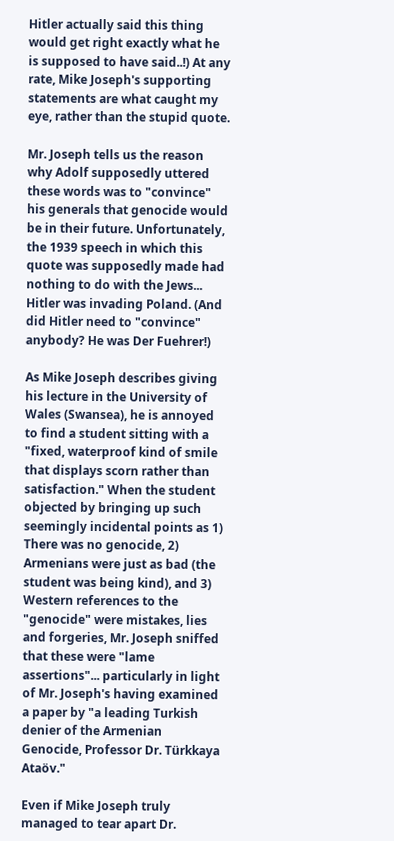Hitler actually said this thing would get right exactly what he is supposed to have said..!) At any rate, Mike Joseph's supporting statements are what caught my eye, rather than the stupid quote.

Mr. Joseph tells us the reason why Adolf supposedly uttered these words was to "convince" his generals that genocide would be in their future. Unfortunately, the 1939 speech in which this quote was supposedly made had nothing to do with the Jews... Hitler was invading Poland. (And did Hitler need to "convince" anybody? He was Der Fuehrer!)

As Mike Joseph describes giving his lecture in the University of Wales (Swansea), he is annoyed to find a student sitting with a "fixed, waterproof kind of smile that displays scorn rather than satisfaction." When the student objected by bringing up such seemingly incidental points as 1) There was no genocide, 2) Armenians were just as bad (the student was being kind), and 3) Western references to the "genocide" were mistakes, lies and forgeries, Mr. Joseph sniffed that these were "lame assertions"... particularly in light of Mr. Joseph's having examined a paper by "a leading Turkish denier of the Armenian Genocide, Professor Dr. Türkkaya Ataöv."

Even if Mike Joseph truly managed to tear apart Dr.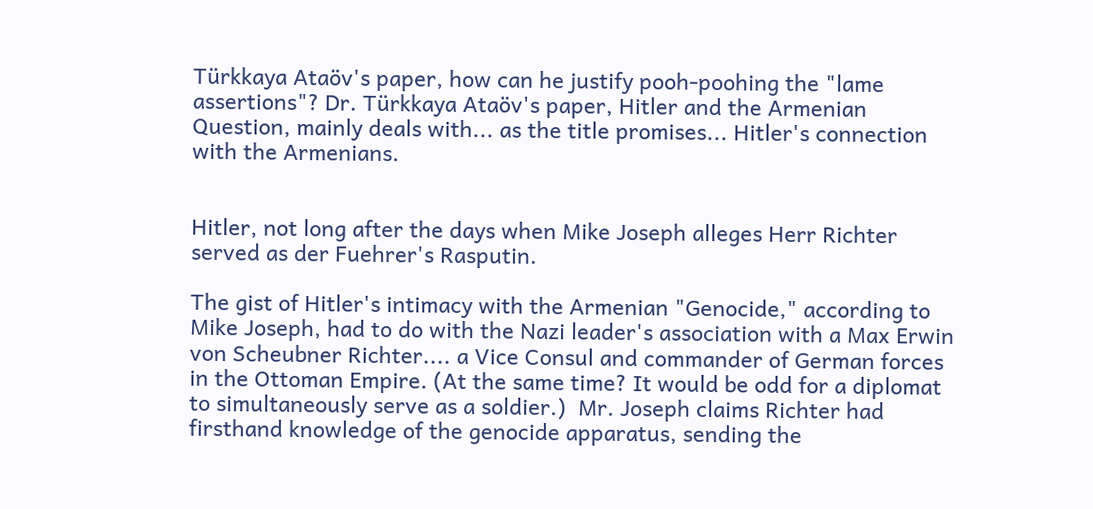Türkkaya Ataöv's paper, how can he justify pooh-poohing the "lame assertions"? Dr. Türkkaya Ataöv's paper, Hitler and the Armenian Question, mainly deals with... as the title promises... Hitler's connection with the Armenians.


Hitler, not long after the days when Mike Joseph alleges Herr Richter served as der Fuehrer's Rasputin.

The gist of Hitler's intimacy with the Armenian "Genocide," according to Mike Joseph, had to do with the Nazi leader's association with a Max Erwin von Scheubner Richter.... a Vice Consul and commander of German forces in the Ottoman Empire. (At the same time? It would be odd for a diplomat to simultaneously serve as a soldier.)  Mr. Joseph claims Richter had firsthand knowledge of the genocide apparatus, sending the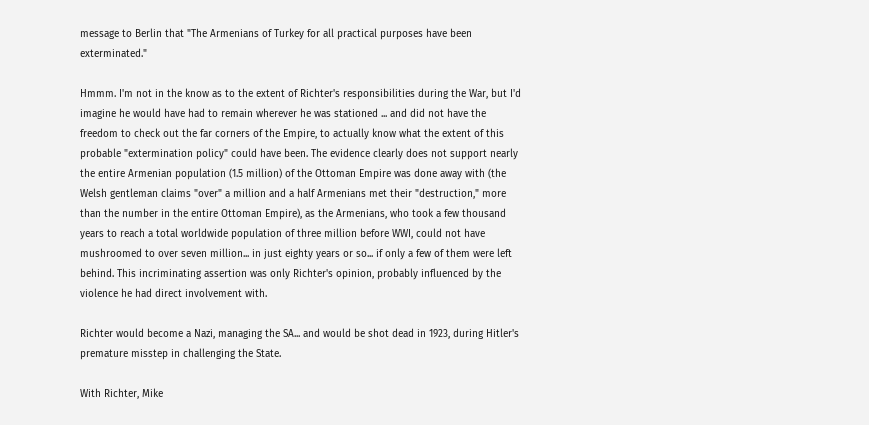message to Berlin that "The Armenians of Turkey for all practical purposes have been exterminated."

Hmmm. I'm not in the know as to the extent of Richter's responsibilities during the War, but I'd imagine he would have had to remain wherever he was stationed ... and did not have the freedom to check out the far corners of the Empire, to actually know what the extent of this probable "extermination policy" could have been. The evidence clearly does not support nearly the entire Armenian population (1.5 million) of the Ottoman Empire was done away with (the Welsh gentleman claims "over" a million and a half Armenians met their "destruction," more than the number in the entire Ottoman Empire), as the Armenians, who took a few thousand years to reach a total worldwide population of three million before WWI, could not have mushroomed to over seven million... in just eighty years or so... if only a few of them were left behind. This incriminating assertion was only Richter's opinion, probably influenced by the violence he had direct involvement with.

Richter would become a Nazi, managing the SA... and would be shot dead in 1923, during Hitler's premature misstep in challenging the State.

With Richter, Mike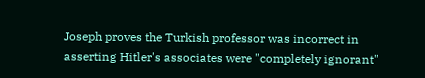Joseph proves the Turkish professor was incorrect in asserting Hitler's associates were "completely ignorant"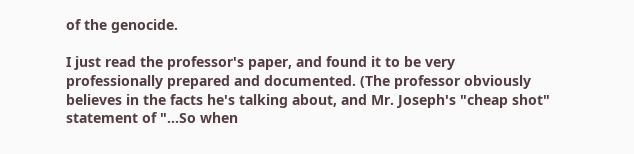of the genocide.

I just read the professor's paper, and found it to be very professionally prepared and documented. (The professor obviously believes in the facts he's talking about, and Mr. Joseph's "cheap shot" statement of "...So when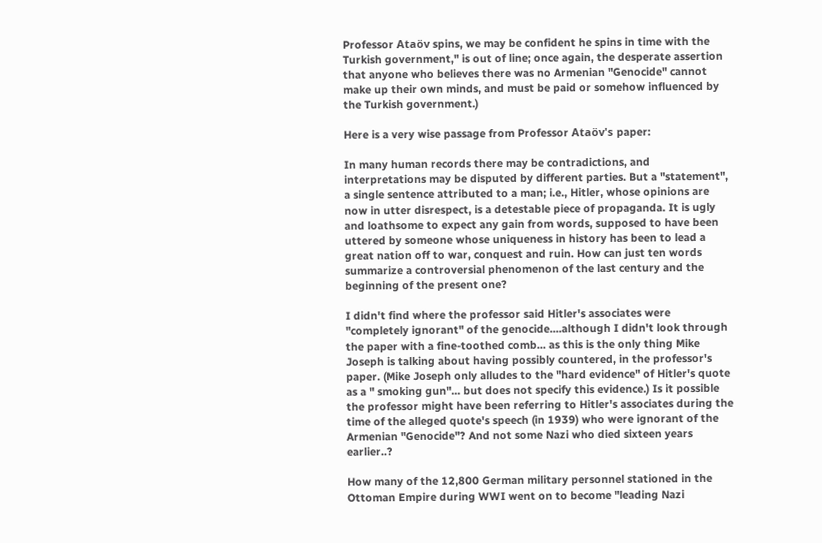Professor Ataöv spins, we may be confident he spins in time with the Turkish government," is out of line; once again, the desperate assertion that anyone who believes there was no Armenian "Genocide" cannot make up their own minds, and must be paid or somehow influenced by the Turkish government.)

Here is a very wise passage from Professor Ataöv's paper:

In many human records there may be contradictions, and interpretations may be disputed by different parties. But a "statement", a single sentence attributed to a man; i.e., Hitler, whose opinions are now in utter disrespect, is a detestable piece of propaganda. It is ugly and loathsome to expect any gain from words, supposed to have been uttered by someone whose uniqueness in history has been to lead a great nation off to war, conquest and ruin. How can just ten words summarize a controversial phenomenon of the last century and the beginning of the present one?

I didn't find where the professor said Hitler's associates were "completely ignorant" of the genocide....although I didn't look through the paper with a fine-toothed comb... as this is the only thing Mike Joseph is talking about having possibly countered, in the professor's paper. (Mike Joseph only alludes to the "hard evidence" of Hitler's quote as a " smoking gun"... but does not specify this evidence.) Is it possible the professor might have been referring to Hitler's associates during the time of the alleged quote's speech (in 1939) who were ignorant of the Armenian "Genocide"? And not some Nazi who died sixteen years earlier..?

How many of the 12,800 German military personnel stationed in the Ottoman Empire during WWI went on to become "leading Nazi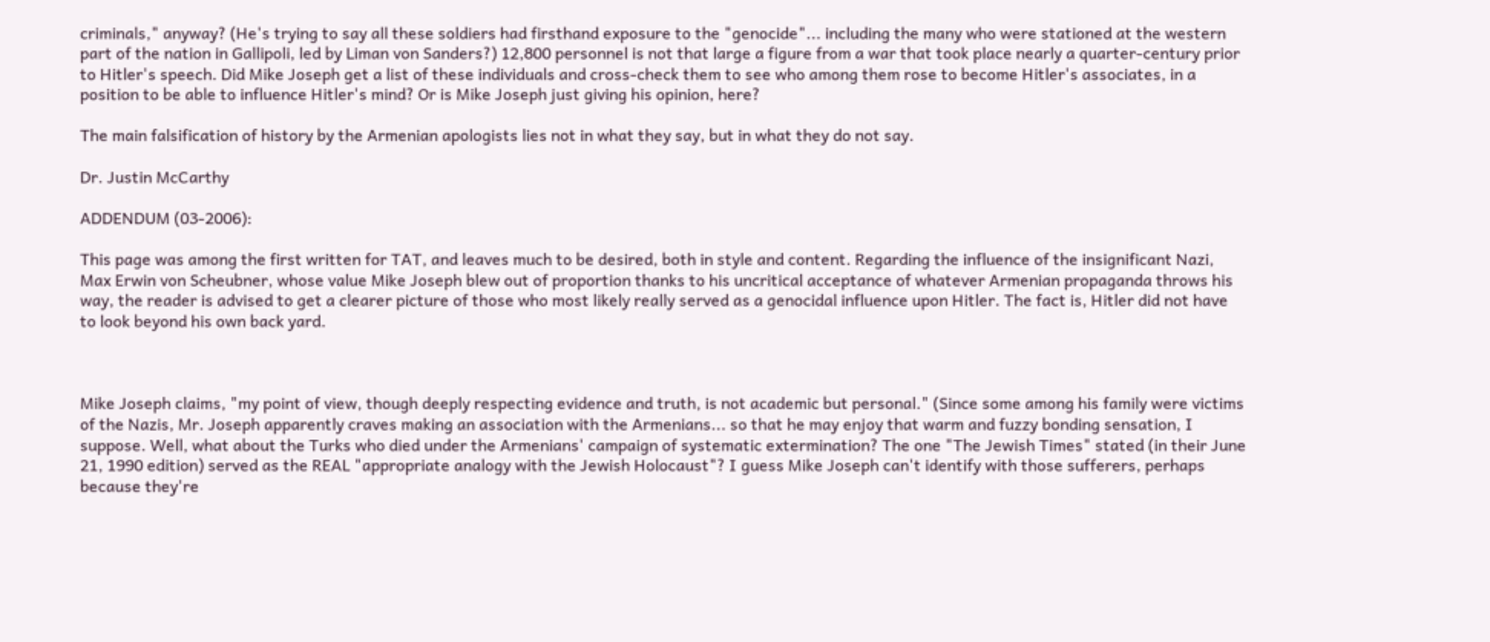criminals," anyway? (He's trying to say all these soldiers had firsthand exposure to the "genocide"... including the many who were stationed at the western part of the nation in Gallipoli, led by Liman von Sanders?) 12,800 personnel is not that large a figure from a war that took place nearly a quarter-century prior to Hitler's speech. Did Mike Joseph get a list of these individuals and cross-check them to see who among them rose to become Hitler's associates, in a position to be able to influence Hitler's mind? Or is Mike Joseph just giving his opinion, here?

The main falsification of history by the Armenian apologists lies not in what they say, but in what they do not say.

Dr. Justin McCarthy

ADDENDUM (03-2006):

This page was among the first written for TAT, and leaves much to be desired, both in style and content. Regarding the influence of the insignificant Nazi, Max Erwin von Scheubner, whose value Mike Joseph blew out of proportion thanks to his uncritical acceptance of whatever Armenian propaganda throws his way, the reader is advised to get a clearer picture of those who most likely really served as a genocidal influence upon Hitler. The fact is, Hitler did not have to look beyond his own back yard.



Mike Joseph claims, "my point of view, though deeply respecting evidence and truth, is not academic but personal." (Since some among his family were victims of the Nazis, Mr. Joseph apparently craves making an association with the Armenians... so that he may enjoy that warm and fuzzy bonding sensation, I suppose. Well, what about the Turks who died under the Armenians' campaign of systematic extermination? The one "The Jewish Times" stated (in their June 21, 1990 edition) served as the REAL "appropriate analogy with the Jewish Holocaust"? I guess Mike Joseph can't identify with those sufferers, perhaps because they're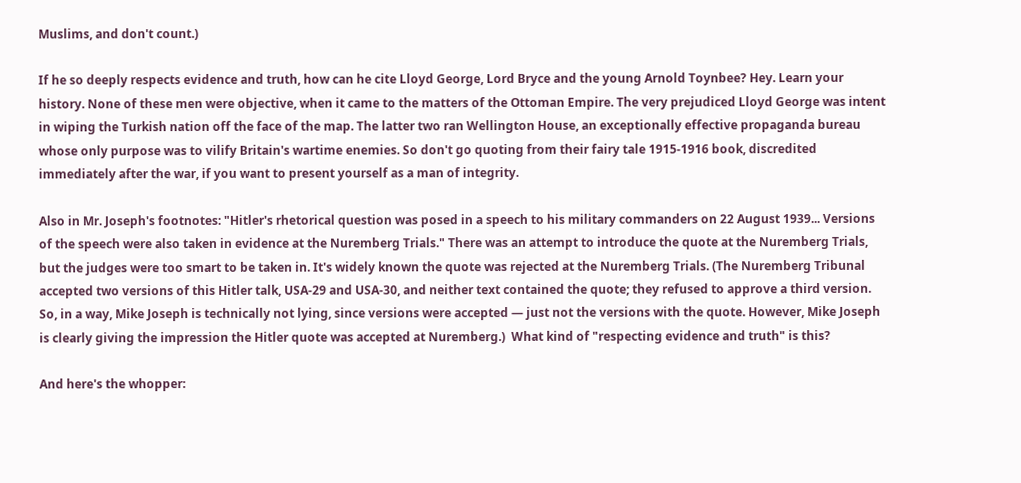Muslims, and don't count.)

If he so deeply respects evidence and truth, how can he cite Lloyd George, Lord Bryce and the young Arnold Toynbee? Hey. Learn your history. None of these men were objective, when it came to the matters of the Ottoman Empire. The very prejudiced Lloyd George was intent in wiping the Turkish nation off the face of the map. The latter two ran Wellington House, an exceptionally effective propaganda bureau whose only purpose was to vilify Britain's wartime enemies. So don't go quoting from their fairy tale 1915-1916 book, discredited immediately after the war, if you want to present yourself as a man of integrity.

Also in Mr. Joseph's footnotes: "Hitler's rhetorical question was posed in a speech to his military commanders on 22 August 1939... Versions  of the speech were also taken in evidence at the Nuremberg Trials." There was an attempt to introduce the quote at the Nuremberg Trials, but the judges were too smart to be taken in. It's widely known the quote was rejected at the Nuremberg Trials. (The Nuremberg Tribunal accepted two versions of this Hitler talk, USA-29 and USA-30, and neither text contained the quote; they refused to approve a third version. So, in a way, Mike Joseph is technically not lying, since versions were accepted — just not the versions with the quote. However, Mike Joseph is clearly giving the impression the Hitler quote was accepted at Nuremberg.)  What kind of "respecting evidence and truth" is this?

And here's the whopper: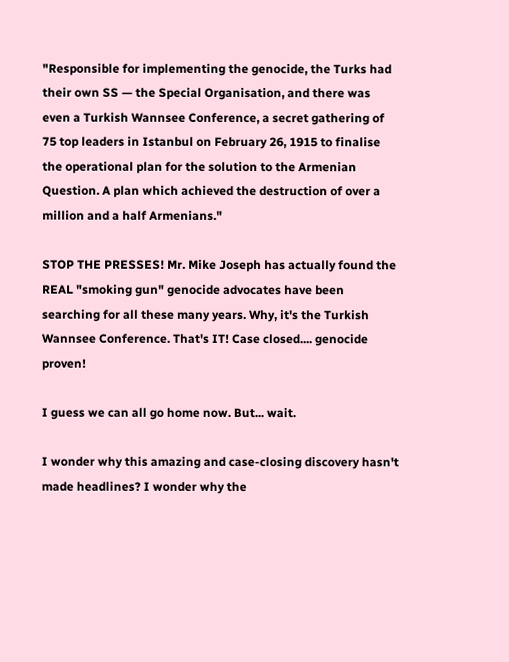"Responsible for implementing the genocide, the Turks had their own SS — the Special Organisation, and there was even a Turkish Wannsee Conference, a secret gathering of 75 top leaders in Istanbul on February 26, 1915 to finalise the operational plan for the solution to the Armenian Question. A plan which achieved the destruction of over a million and a half Armenians."

STOP THE PRESSES! Mr. Mike Joseph has actually found the REAL "smoking gun" genocide advocates have been searching for all these many years. Why, it's the Turkish Wannsee Conference. That's IT! Case closed.... genocide proven!

I guess we can all go home now. But... wait.

I wonder why this amazing and case-closing discovery hasn't made headlines? I wonder why the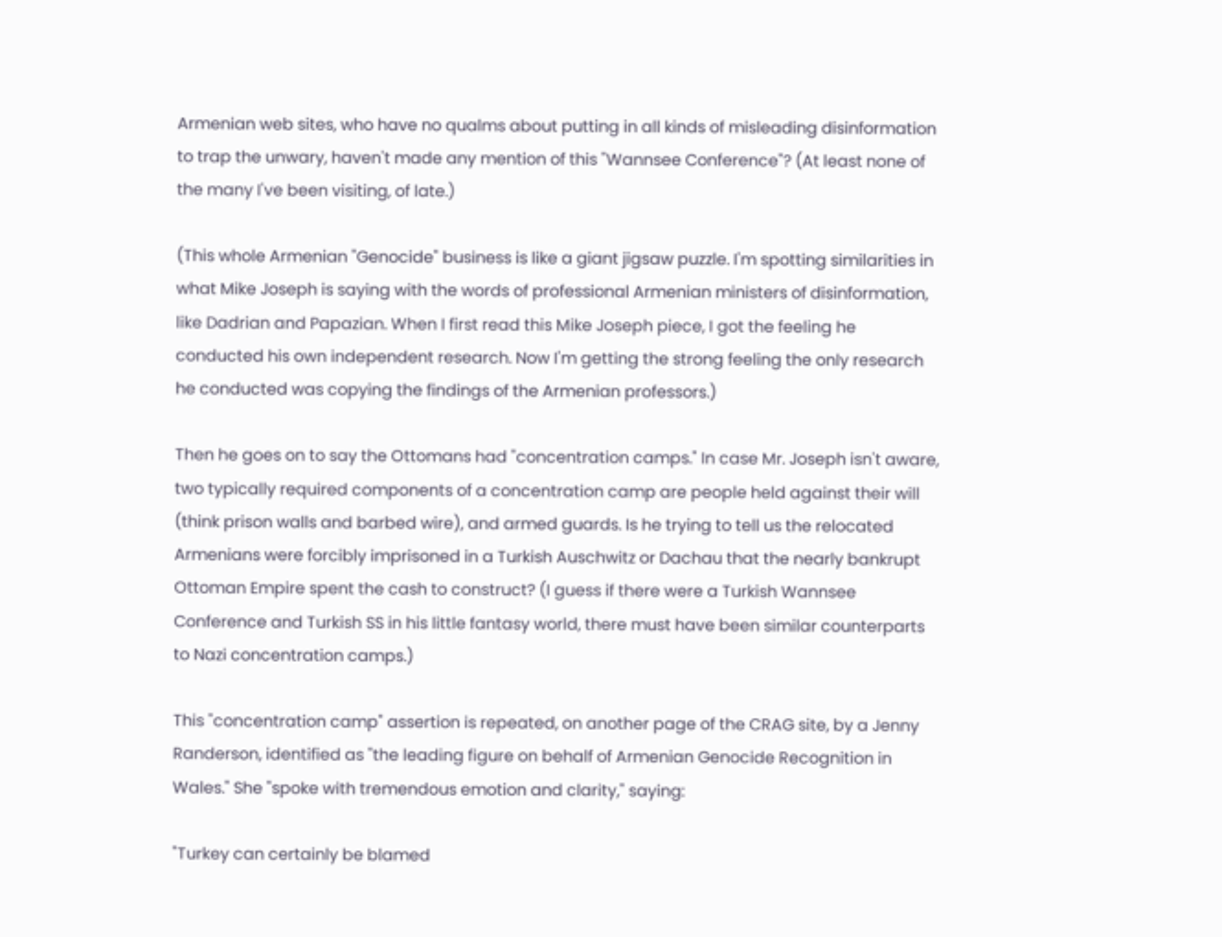Armenian web sites, who have no qualms about putting in all kinds of misleading disinformation to trap the unwary, haven't made any mention of this "Wannsee Conference"? (At least none of the many I've been visiting, of late.)

(This whole Armenian "Genocide" business is like a giant jigsaw puzzle. I'm spotting similarities in what Mike Joseph is saying with the words of professional Armenian ministers of disinformation, like Dadrian and Papazian. When I first read this Mike Joseph piece, I got the feeling he conducted his own independent research. Now I'm getting the strong feeling the only research he conducted was copying the findings of the Armenian professors.)

Then he goes on to say the Ottomans had "concentration camps." In case Mr. Joseph isn't aware, two typically required components of a concentration camp are people held against their will (think prison walls and barbed wire), and armed guards. Is he trying to tell us the relocated Armenians were forcibly imprisoned in a Turkish Auschwitz or Dachau that the nearly bankrupt Ottoman Empire spent the cash to construct? (I guess if there were a Turkish Wannsee Conference and Turkish SS in his little fantasy world, there must have been similar counterparts to Nazi concentration camps.)

This "concentration camp" assertion is repeated, on another page of the CRAG site, by a Jenny Randerson, identified as "the leading figure on behalf of Armenian Genocide Recognition in Wales." She "spoke with tremendous emotion and clarity," saying:

"Turkey can certainly be blamed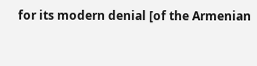for its modern denial [of the Armenian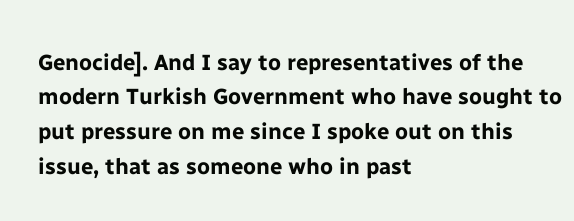Genocide]. And I say to representatives of the modern Turkish Government who have sought to put pressure on me since I spoke out on this issue, that as someone who in past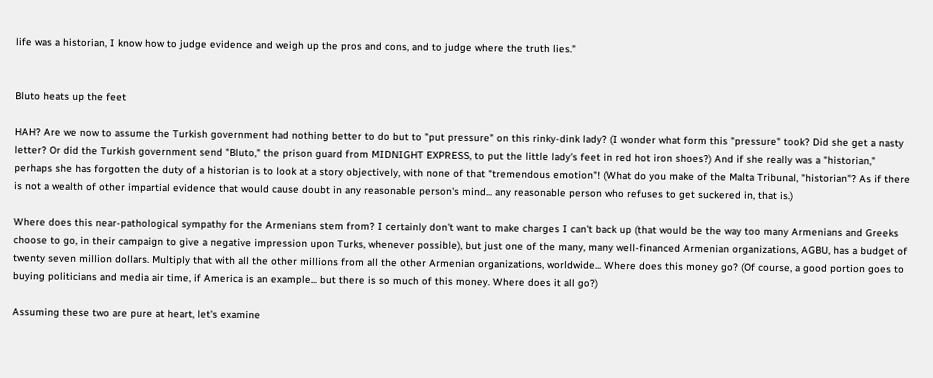life was a historian, I know how to judge evidence and weigh up the pros and cons, and to judge where the truth lies."


Bluto heats up the feet

HAH? Are we now to assume the Turkish government had nothing better to do but to "put pressure" on this rinky-dink lady? (I wonder what form this "pressure" took? Did she get a nasty letter? Or did the Turkish government send "Bluto," the prison guard from MIDNIGHT EXPRESS, to put the little lady's feet in red hot iron shoes?) And if she really was a "historian," perhaps she has forgotten the duty of a historian is to look at a story objectively, with none of that "tremendous emotion"! (What do you make of the Malta Tribunal, "historian"? As if there is not a wealth of other impartial evidence that would cause doubt in any reasonable person's mind... any reasonable person who refuses to get suckered in, that is.)

Where does this near-pathological sympathy for the Armenians stem from? I certainly don't want to make charges I can't back up (that would be the way too many Armenians and Greeks choose to go, in their campaign to give a negative impression upon Turks, whenever possible), but just one of the many, many well-financed Armenian organizations, AGBU, has a budget of twenty seven million dollars. Multiply that with all the other millions from all the other Armenian organizations, worldwide... Where does this money go? (Of course, a good portion goes to buying politicians and media air time, if America is an example... but there is so much of this money. Where does it all go?)

Assuming these two are pure at heart, let's examine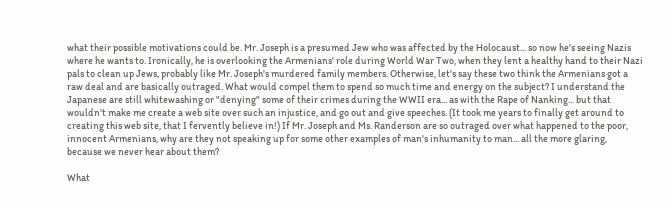what their possible motivations could be. Mr. Joseph is a presumed Jew who was affected by the Holocaust... so now he's seeing Nazis where he wants to. Ironically, he is overlooking the Armenians' role during World War Two, when they lent a healthy hand to their Nazi pals to clean up Jews, probably like Mr. Joseph's murdered family members. Otherwise, let's say these two think the Armenians got a raw deal and are basically outraged. What would compel them to spend so much time and energy on the subject? I understand the Japanese are still whitewashing or "denying" some of their crimes during the WWII era... as with the Rape of Nanking... but that wouldn't make me create a web site over such an injustice, and go out and give speeches. (It took me years to finally get around to creating this web site, that I fervently believe in!) If Mr. Joseph and Ms. Randerson are so outraged over what happened to the poor, innocent Armenians, why are they not speaking up for some other examples of man's inhumanity to man... all the more glaring, because we never hear about them?

What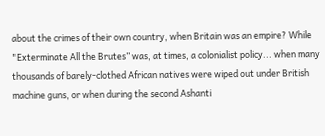about the crimes of their own country, when Britain was an empire? While "Exterminate All the Brutes” was, at times, a colonialist policy... when many thousands of barely-clothed African natives were wiped out under British machine guns, or when during the second Ashanti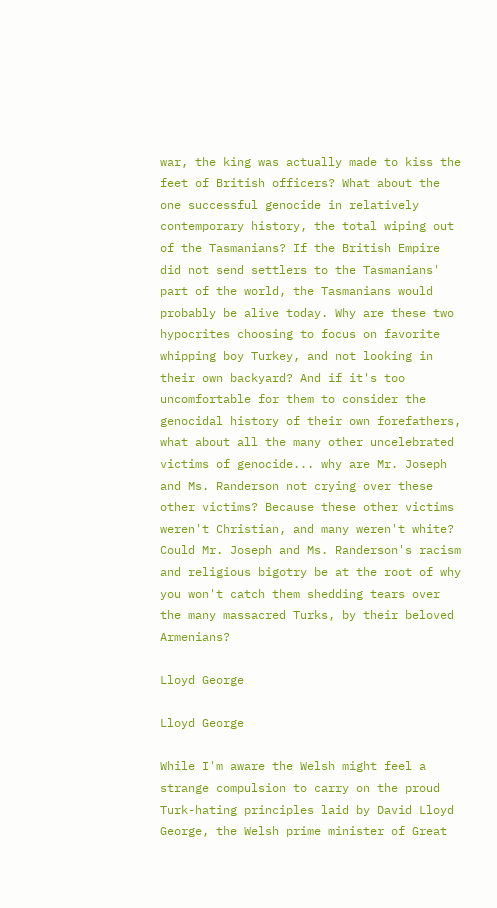war, the king was actually made to kiss the feet of British officers? What about the one successful genocide in relatively contemporary history, the total wiping out of the Tasmanians? If the British Empire did not send settlers to the Tasmanians' part of the world, the Tasmanians would probably be alive today. Why are these two hypocrites choosing to focus on favorite whipping boy Turkey, and not looking in their own backyard? And if it's too uncomfortable for them to consider the genocidal history of their own forefathers, what about all the many other uncelebrated victims of genocide... why are Mr. Joseph and Ms. Randerson not crying over these other victims? Because these other victims weren't Christian, and many weren't white? Could Mr. Joseph and Ms. Randerson's racism and religious bigotry be at the root of why you won't catch them shedding tears over the many massacred Turks, by their beloved Armenians?

Lloyd George

Lloyd George

While I'm aware the Welsh might feel a strange compulsion to carry on the proud Turk-hating principles laid by David Lloyd George, the Welsh prime minister of Great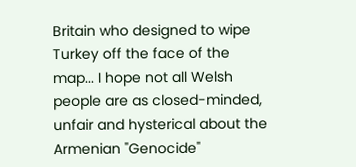Britain who designed to wipe Turkey off the face of the map... I hope not all Welsh people are as closed-minded, unfair and hysterical about the Armenian "Genocide"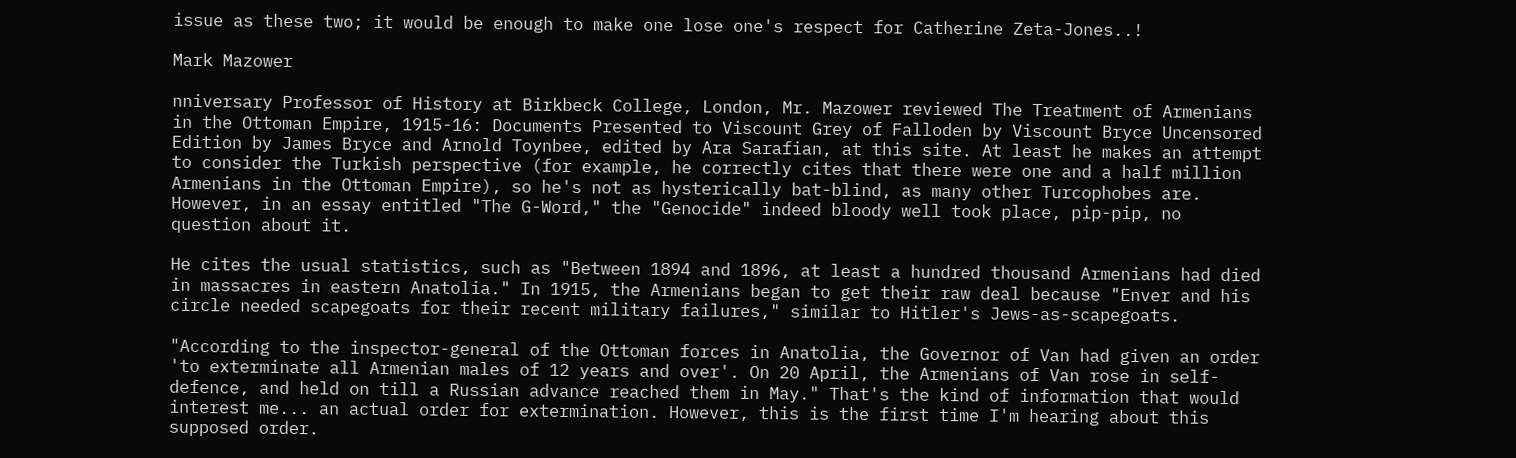issue as these two; it would be enough to make one lose one's respect for Catherine Zeta-Jones..!

Mark Mazower

nniversary Professor of History at Birkbeck College, London, Mr. Mazower reviewed The Treatment of Armenians in the Ottoman Empire, 1915-16: Documents Presented to Viscount Grey of Falloden by Viscount Bryce Uncensored Edition by James Bryce and Arnold Toynbee, edited by Ara Sarafian, at this site. At least he makes an attempt to consider the Turkish perspective (for example, he correctly cites that there were one and a half million Armenians in the Ottoman Empire), so he's not as hysterically bat-blind, as many other Turcophobes are. However, in an essay entitled "The G-Word," the "Genocide" indeed bloody well took place, pip-pip, no question about it.

He cites the usual statistics, such as "Between 1894 and 1896, at least a hundred thousand Armenians had died in massacres in eastern Anatolia." In 1915, the Armenians began to get their raw deal because "Enver and his circle needed scapegoats for their recent military failures," similar to Hitler's Jews-as-scapegoats.

"According to the inspector-general of the Ottoman forces in Anatolia, the Governor of Van had given an order 'to exterminate all Armenian males of 12 years and over'. On 20 April, the Armenians of Van rose in self-defence, and held on till a Russian advance reached them in May." That's the kind of information that would interest me... an actual order for extermination. However, this is the first time I'm hearing about this supposed order.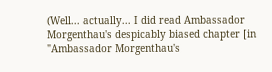(Well... actually... I did read Ambassador Morgenthau's despicably biased chapter [in "Ambassador Morgenthau's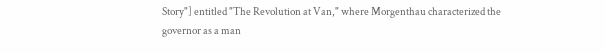Story"] entitled "The Revolution at Van," where Morgenthau characterized the governor as a man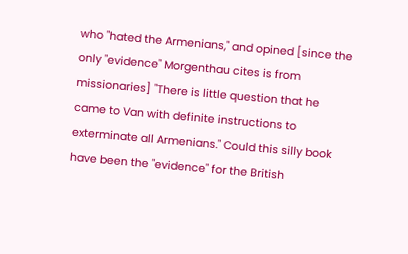who "hated the Armenians," and opined [since the only "evidence" Morgenthau cites is from missionaries] "There is little question that he came to Van with definite instructions to exterminate all Armenians." Could this silly book have been the "evidence" for the British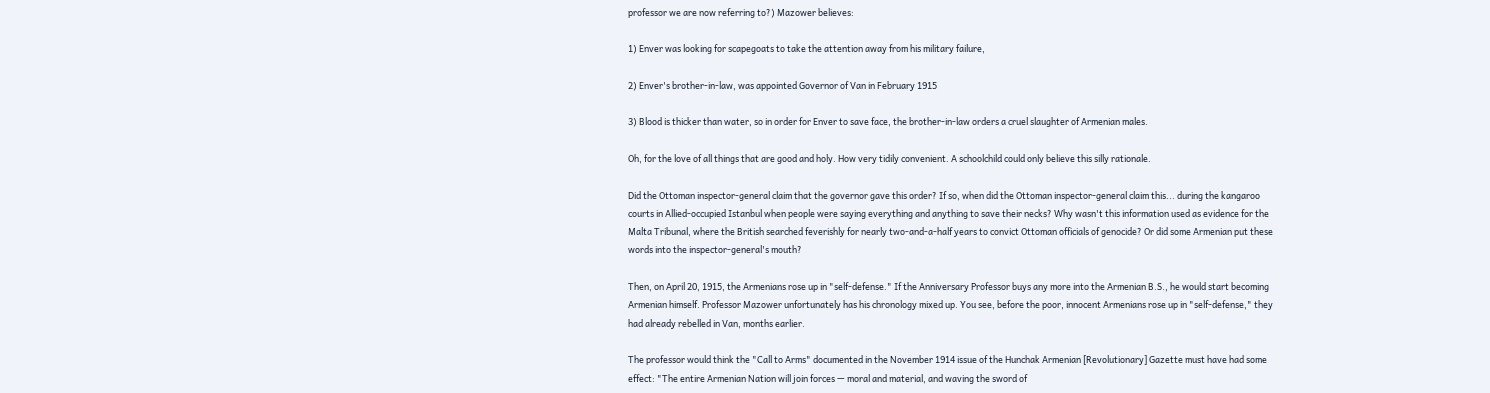professor we are now referring to?) Mazower believes:

1) Enver was looking for scapegoats to take the attention away from his military failure,

2) Enver's brother-in-law, was appointed Governor of Van in February 1915

3) Blood is thicker than water, so in order for Enver to save face, the brother-in-law orders a cruel slaughter of Armenian males.

Oh, for the love of all things that are good and holy. How very tidily convenient. A schoolchild could only believe this silly rationale.

Did the Ottoman inspector-general claim that the governor gave this order? If so, when did the Ottoman inspector-general claim this... during the kangaroo courts in Allied-occupied Istanbul when people were saying everything and anything to save their necks? Why wasn't this information used as evidence for the Malta Tribunal, where the British searched feverishly for nearly two-and-a-half years to convict Ottoman officials of genocide? Or did some Armenian put these words into the inspector-general's mouth?

Then, on April 20, 1915, the Armenians rose up in "self-defense." If the Anniversary Professor buys any more into the Armenian B.S., he would start becoming Armenian himself. Professor Mazower unfortunately has his chronology mixed up. You see, before the poor, innocent Armenians rose up in "self-defense," they had already rebelled in Van, months earlier.

The professor would think the "Call to Arms" documented in the November 1914 issue of the Hunchak Armenian [Revolutionary] Gazette must have had some effect: "The entire Armenian Nation will join forces — moral and material, and waving the sword of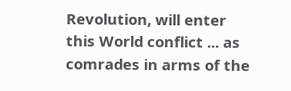Revolution, will enter this World conflict ... as comrades in arms of the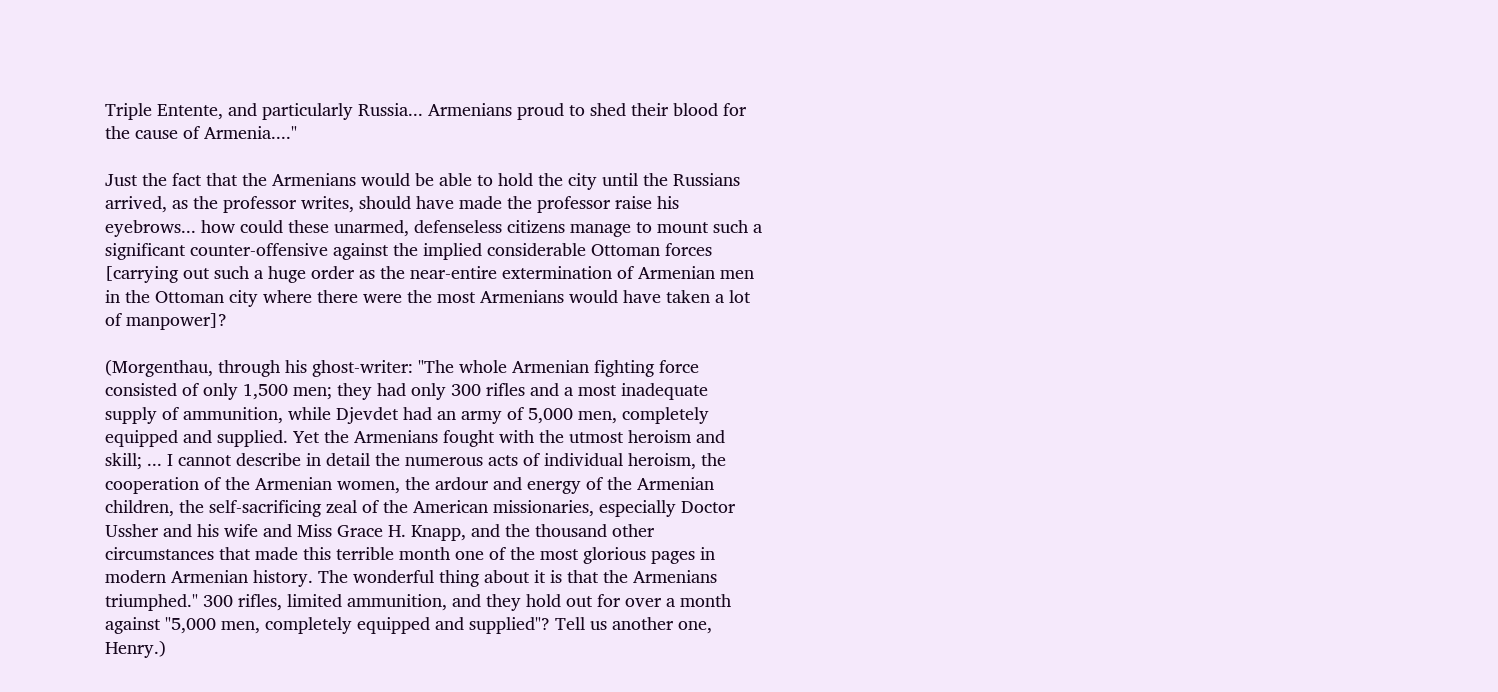Triple Entente, and particularly Russia... Armenians proud to shed their blood for the cause of Armenia...."

Just the fact that the Armenians would be able to hold the city until the Russians arrived, as the professor writes, should have made the professor raise his eyebrows... how could these unarmed, defenseless citizens manage to mount such a significant counter-offensive against the implied considerable Ottoman forces [carrying out such a huge order as the near-entire extermination of Armenian men in the Ottoman city where there were the most Armenians would have taken a lot of manpower]?

(Morgenthau, through his ghost-writer: "The whole Armenian fighting force consisted of only 1,500 men; they had only 300 rifles and a most inadequate supply of ammunition, while Djevdet had an army of 5,000 men, completely equipped and supplied. Yet the Armenians fought with the utmost heroism and skill; ... I cannot describe in detail the numerous acts of individual heroism, the cooperation of the Armenian women, the ardour and energy of the Armenian children, the self-sacrificing zeal of the American missionaries, especially Doctor Ussher and his wife and Miss Grace H. Knapp, and the thousand other circumstances that made this terrible month one of the most glorious pages in modern Armenian history. The wonderful thing about it is that the Armenians triumphed." 300 rifles, limited ammunition, and they hold out for over a month against "5,000 men, completely equipped and supplied"? Tell us another one, Henry.)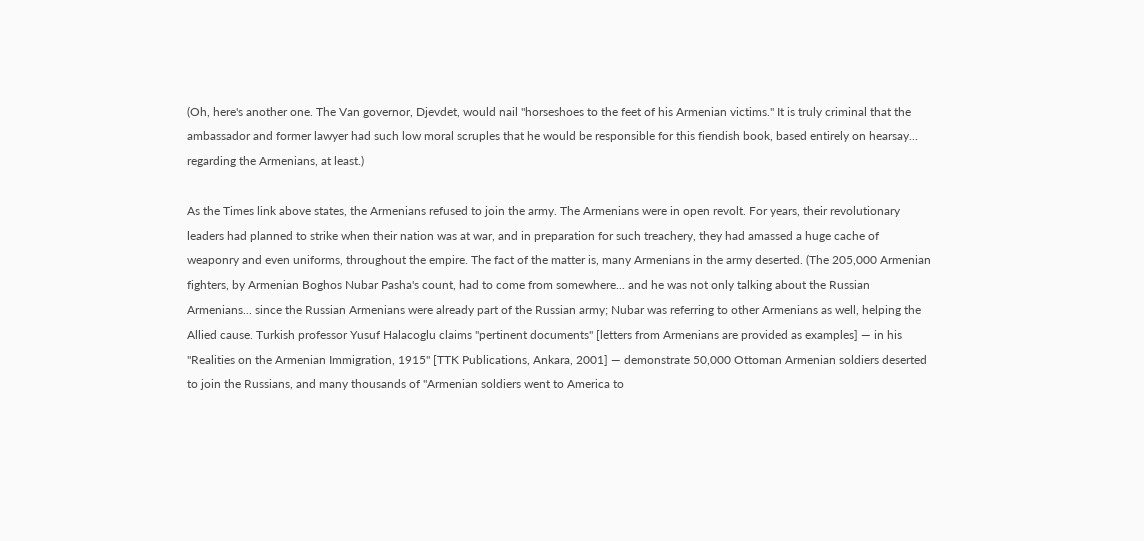(Oh, here's another one. The Van governor, Djevdet, would nail "horseshoes to the feet of his Armenian victims." It is truly criminal that the ambassador and former lawyer had such low moral scruples that he would be responsible for this fiendish book, based entirely on hearsay... regarding the Armenians, at least.)

As the Times link above states, the Armenians refused to join the army. The Armenians were in open revolt. For years, their revolutionary leaders had planned to strike when their nation was at war, and in preparation for such treachery, they had amassed a huge cache of weaponry and even uniforms, throughout the empire. The fact of the matter is, many Armenians in the army deserted. (The 205,000 Armenian fighters, by Armenian Boghos Nubar Pasha's count, had to come from somewhere... and he was not only talking about the Russian Armenians... since the Russian Armenians were already part of the Russian army; Nubar was referring to other Armenians as well, helping the Allied cause. Turkish professor Yusuf Halacoglu claims "pertinent documents" [letters from Armenians are provided as examples] — in his "Realities on the Armenian Immigration, 1915" [TTK Publications, Ankara, 2001] — demonstrate 50,000 Ottoman Armenian soldiers deserted to join the Russians, and many thousands of "Armenian soldiers went to America to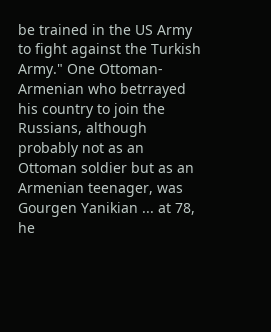be trained in the US Army to fight against the Turkish Army." One Ottoman-Armenian who betrrayed his country to join the Russians, although probably not as an Ottoman soldier but as an Armenian teenager, was Gourgen Yanikian ... at 78, he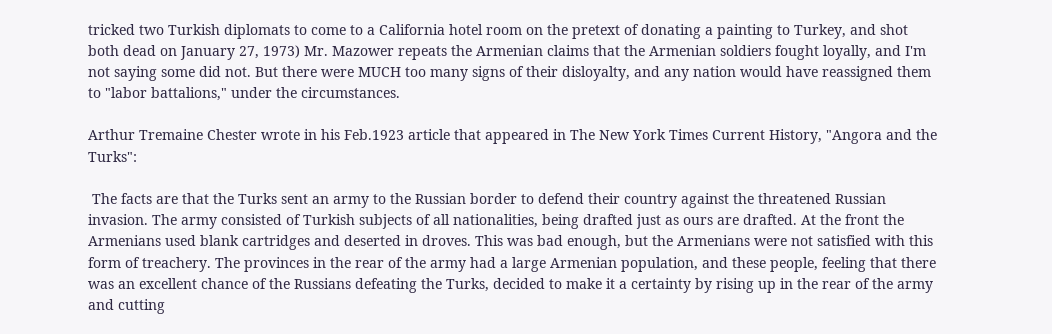tricked two Turkish diplomats to come to a California hotel room on the pretext of donating a painting to Turkey, and shot both dead on January 27, 1973) Mr. Mazower repeats the Armenian claims that the Armenian soldiers fought loyally, and I'm not saying some did not. But there were MUCH too many signs of their disloyalty, and any nation would have reassigned them to "labor battalions," under the circumstances.

Arthur Tremaine Chester wrote in his Feb.1923 article that appeared in The New York Times Current History, "Angora and the Turks":

 The facts are that the Turks sent an army to the Russian border to defend their country against the threatened Russian invasion. The army consisted of Turkish subjects of all nationalities, being drafted just as ours are drafted. At the front the Armenians used blank cartridges and deserted in droves. This was bad enough, but the Armenians were not satisfied with this form of treachery. The provinces in the rear of the army had a large Armenian population, and these people, feeling that there was an excellent chance of the Russians defeating the Turks, decided to make it a certainty by rising up in the rear of the army and cutting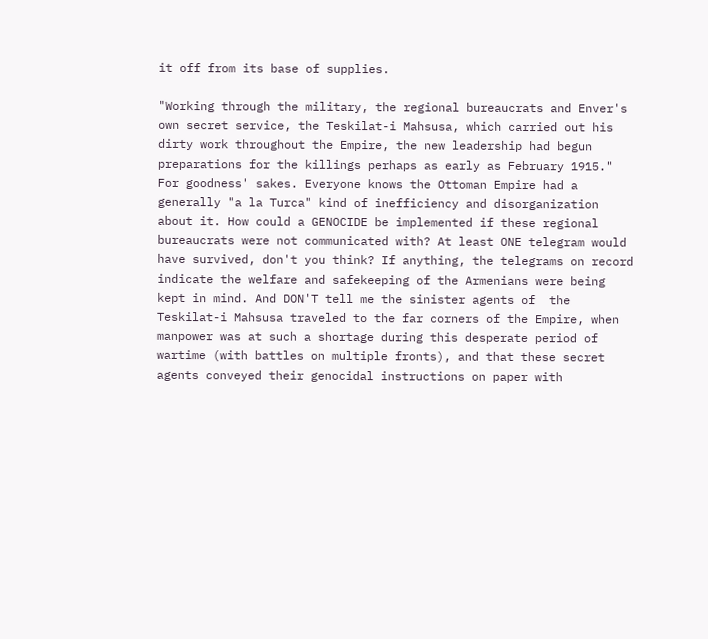it off from its base of supplies.

"Working through the military, the regional bureaucrats and Enver's own secret service, the Teskilat-i Mahsusa, which carried out his dirty work throughout the Empire, the new leadership had begun preparations for the killings perhaps as early as February 1915." For goodness' sakes. Everyone knows the Ottoman Empire had a generally "a la Turca" kind of inefficiency and disorganization about it. How could a GENOCIDE be implemented if these regional bureaucrats were not communicated with? At least ONE telegram would have survived, don't you think? If anything, the telegrams on record indicate the welfare and safekeeping of the Armenians were being kept in mind. And DON'T tell me the sinister agents of  the Teskilat-i Mahsusa traveled to the far corners of the Empire, when manpower was at such a shortage during this desperate period of wartime (with battles on multiple fronts), and that these secret agents conveyed their genocidal instructions on paper with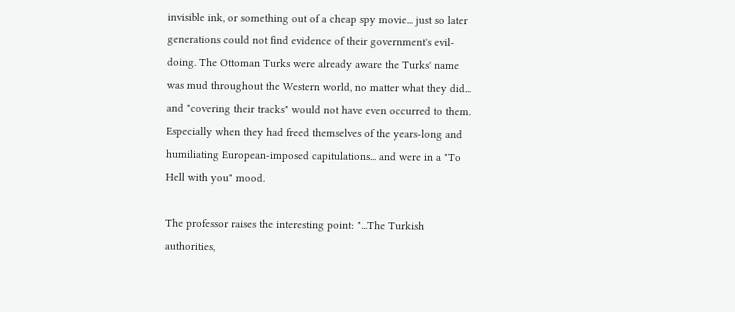invisible ink, or something out of a cheap spy movie... just so later generations could not find evidence of their government's evil-doing. The Ottoman Turks were already aware the Turks' name was mud throughout the Western world, no matter what they did... and "covering their tracks" would not have even occurred to them. Especially when they had freed themselves of the years-long and humiliating European-imposed capitulations... and were in a "To Hell with you" mood.

The professor raises the interesting point: "...The Turkish authorities,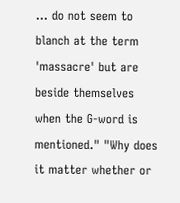... do not seem to blanch at the term 'massacre' but are beside themselves when the G-word is mentioned." "Why does it matter whether or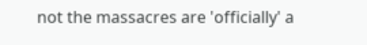not the massacres are 'officially' a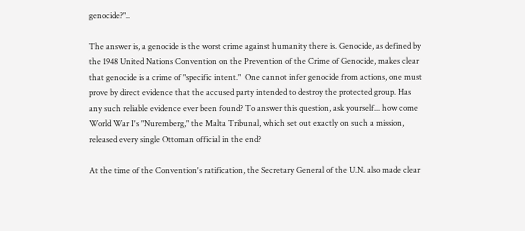genocide?"..

The answer is, a genocide is the worst crime against humanity there is. Genocide, as defined by the 1948 United Nations Convention on the Prevention of the Crime of Genocide, makes clear that genocide is a crime of "specific intent."  One cannot infer genocide from actions, one must prove by direct evidence that the accused party intended to destroy the protected group. Has any such reliable evidence ever been found? To answer this question, ask yourself... how come World War I's "Nuremberg," the Malta Tribunal, which set out exactly on such a mission, released every single Ottoman official in the end?

At the time of the Convention's ratification, the Secretary General of the U.N. also made clear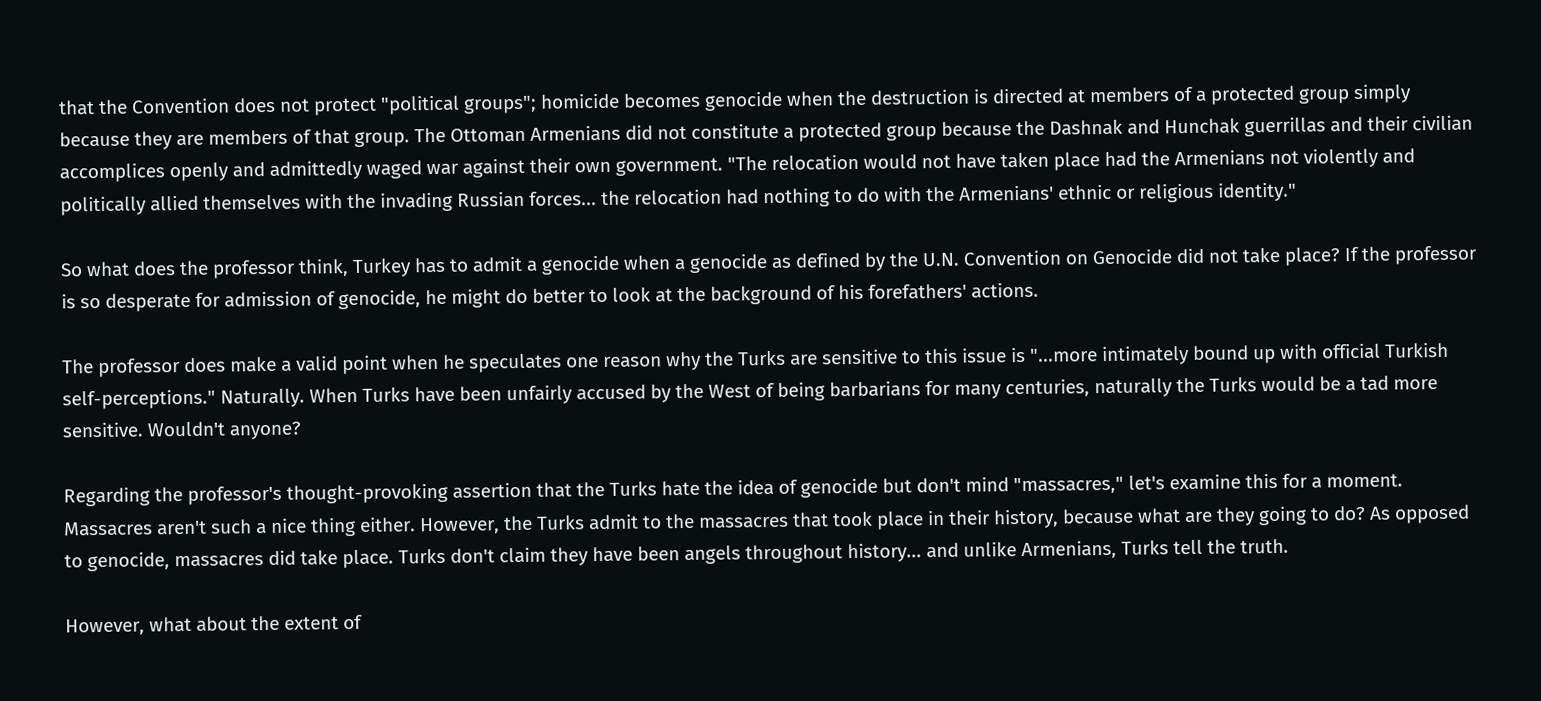that the Convention does not protect "political groups"; homicide becomes genocide when the destruction is directed at members of a protected group simply because they are members of that group. The Ottoman Armenians did not constitute a protected group because the Dashnak and Hunchak guerrillas and their civilian accomplices openly and admittedly waged war against their own government. "The relocation would not have taken place had the Armenians not violently and politically allied themselves with the invading Russian forces... the relocation had nothing to do with the Armenians' ethnic or religious identity."

So what does the professor think, Turkey has to admit a genocide when a genocide as defined by the U.N. Convention on Genocide did not take place? If the professor is so desperate for admission of genocide, he might do better to look at the background of his forefathers' actions.

The professor does make a valid point when he speculates one reason why the Turks are sensitive to this issue is "...more intimately bound up with official Turkish self-perceptions." Naturally. When Turks have been unfairly accused by the West of being barbarians for many centuries, naturally the Turks would be a tad more sensitive. Wouldn't anyone?

Regarding the professor's thought-provoking assertion that the Turks hate the idea of genocide but don't mind "massacres," let's examine this for a moment. Massacres aren't such a nice thing either. However, the Turks admit to the massacres that took place in their history, because what are they going to do? As opposed to genocide, massacres did take place. Turks don't claim they have been angels throughout history... and unlike Armenians, Turks tell the truth.

However, what about the extent of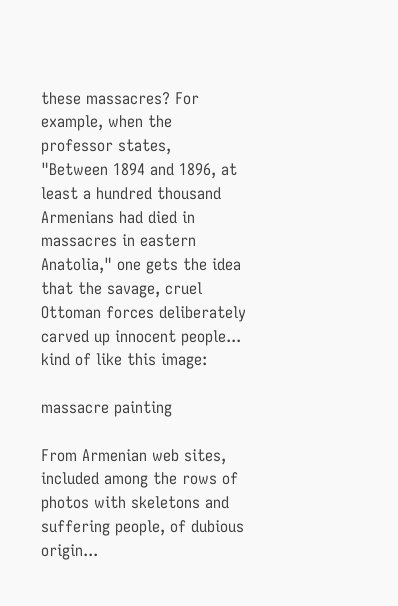these massacres? For example, when the professor states,  "Between 1894 and 1896, at least a hundred thousand Armenians had died in massacres in eastern Anatolia," one gets the idea that the savage, cruel Ottoman forces deliberately carved up innocent people... kind of like this image:

massacre painting

From Armenian web sites, included among the rows of photos with skeletons and
suffering people, of dubious origin...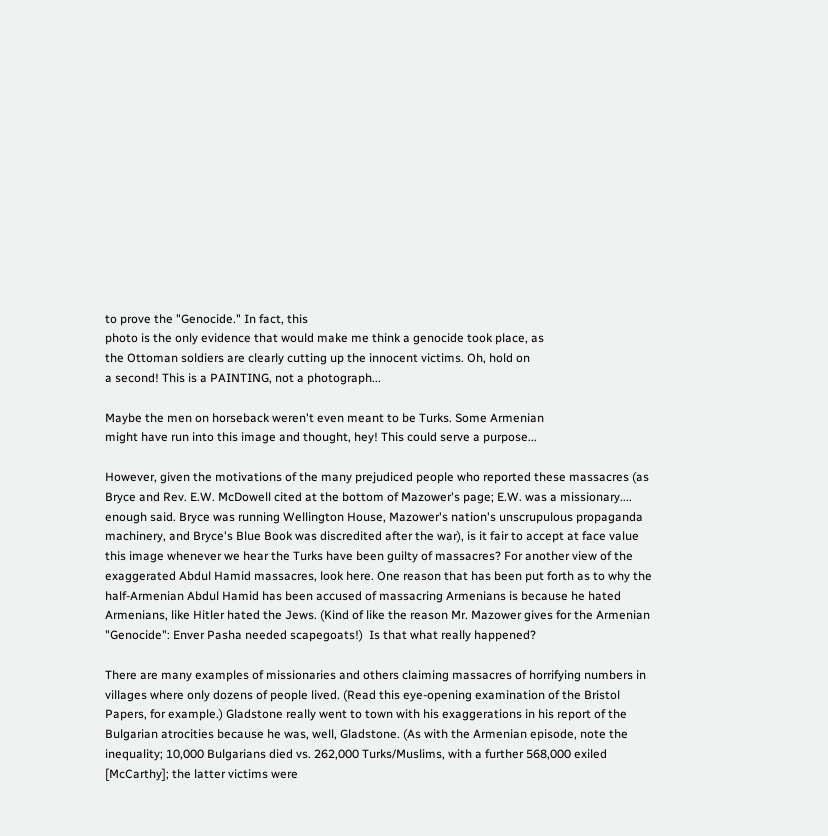to prove the "Genocide." In fact, this
photo is the only evidence that would make me think a genocide took place, as
the Ottoman soldiers are clearly cutting up the innocent victims. Oh, hold on
a second! This is a PAINTING, not a photograph...

Maybe the men on horseback weren't even meant to be Turks. Some Armenian
might have run into this image and thought, hey! This could serve a purpose...

However, given the motivations of the many prejudiced people who reported these massacres (as Bryce and Rev. E.W. McDowell cited at the bottom of Mazower's page; E.W. was a missionary.... enough said. Bryce was running Wellington House, Mazower's nation's unscrupulous propaganda machinery, and Bryce's Blue Book was discredited after the war), is it fair to accept at face value this image whenever we hear the Turks have been guilty of massacres? For another view of the exaggerated Abdul Hamid massacres, look here. One reason that has been put forth as to why the half-Armenian Abdul Hamid has been accused of massacring Armenians is because he hated Armenians, like Hitler hated the Jews. (Kind of like the reason Mr. Mazower gives for the Armenian "Genocide": Enver Pasha needed scapegoats!)  Is that what really happened?

There are many examples of missionaries and others claiming massacres of horrifying numbers in villages where only dozens of people lived. (Read this eye-opening examination of the Bristol Papers, for example.) Gladstone really went to town with his exaggerations in his report of the Bulgarian atrocities because he was, well, Gladstone. (As with the Armenian episode, note the inequality; 10,000 Bulgarians died vs. 262,000 Turks/Muslims, with a further 568,000 exiled [McCarthy]; the latter victims were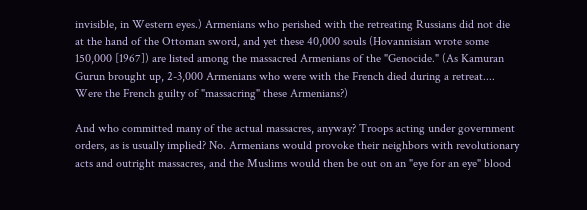invisible, in Western eyes.) Armenians who perished with the retreating Russians did not die at the hand of the Ottoman sword, and yet these 40,000 souls (Hovannisian wrote some 150,000 [1967]) are listed among the massacred Armenians of the "Genocide." (As Kamuran Gurun brought up, 2-3,000 Armenians who were with the French died during a retreat.... Were the French guilty of "massacring" these Armenians?)

And who committed many of the actual massacres, anyway? Troops acting under government orders, as is usually implied? No. Armenians would provoke their neighbors with revolutionary acts and outright massacres, and the Muslims would then be out on an "eye for an eye" blood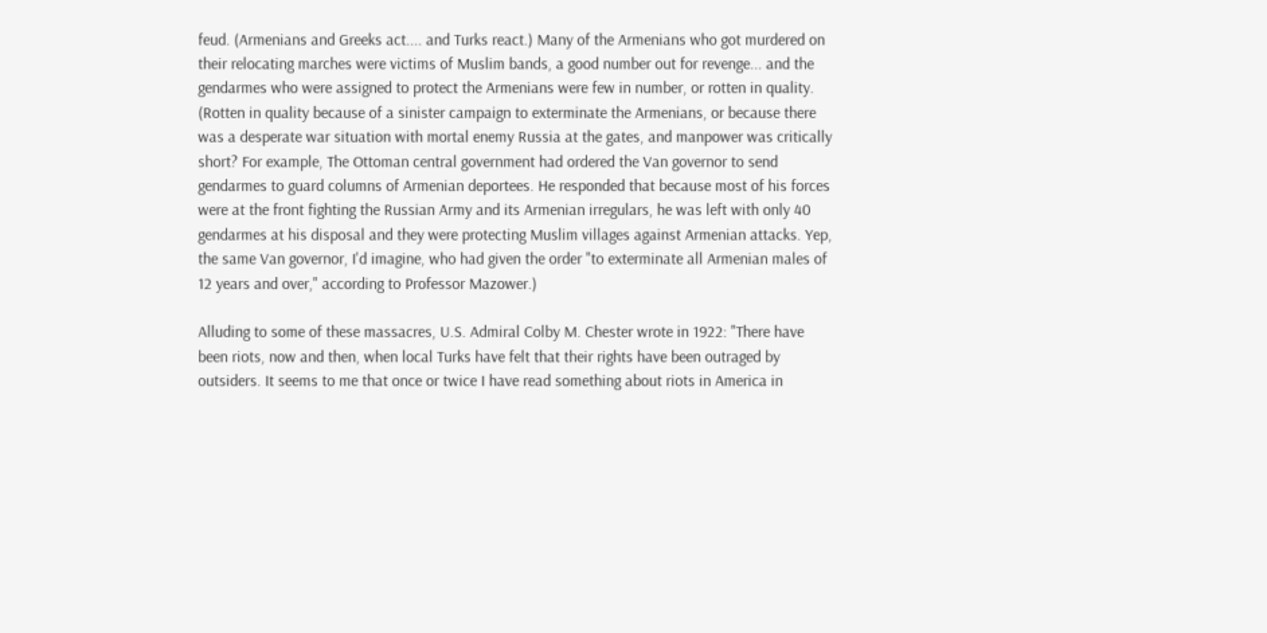feud. (Armenians and Greeks act.... and Turks react.) Many of the Armenians who got murdered on their relocating marches were victims of Muslim bands, a good number out for revenge... and the gendarmes who were assigned to protect the Armenians were few in number, or rotten in quality. (Rotten in quality because of a sinister campaign to exterminate the Armenians, or because there was a desperate war situation with mortal enemy Russia at the gates, and manpower was critically short? For example, The Ottoman central government had ordered the Van governor to send gendarmes to guard columns of Armenian deportees. He responded that because most of his forces were at the front fighting the Russian Army and its Armenian irregulars, he was left with only 40 gendarmes at his disposal and they were protecting Muslim villages against Armenian attacks. Yep, the same Van governor, I'd imagine, who had given the order "to exterminate all Armenian males of 12 years and over," according to Professor Mazower.)

Alluding to some of these massacres, U.S. Admiral Colby M. Chester wrote in 1922: "There have been riots, now and then, when local Turks have felt that their rights have been outraged by outsiders. It seems to me that once or twice I have read something about riots in America in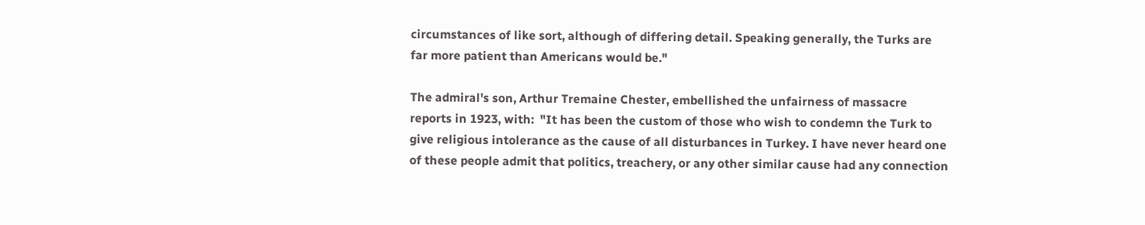circumstances of like sort, although of differing detail. Speaking generally, the Turks are far more patient than Americans would be."

The admiral's son, Arthur Tremaine Chester, embellished the unfairness of massacre reports in 1923, with:  "It has been the custom of those who wish to condemn the Turk to give religious intolerance as the cause of all disturbances in Turkey. I have never heard one of these people admit that politics, treachery, or any other similar cause had any connection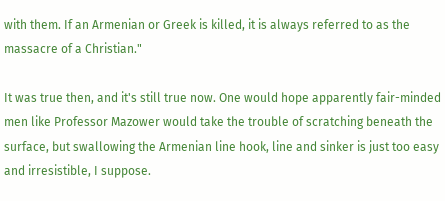with them. If an Armenian or Greek is killed, it is always referred to as the massacre of a Christian."

It was true then, and it's still true now. One would hope apparently fair-minded men like Professor Mazower would take the trouble of scratching beneath the surface, but swallowing the Armenian line hook, line and sinker is just too easy and irresistible, I suppose.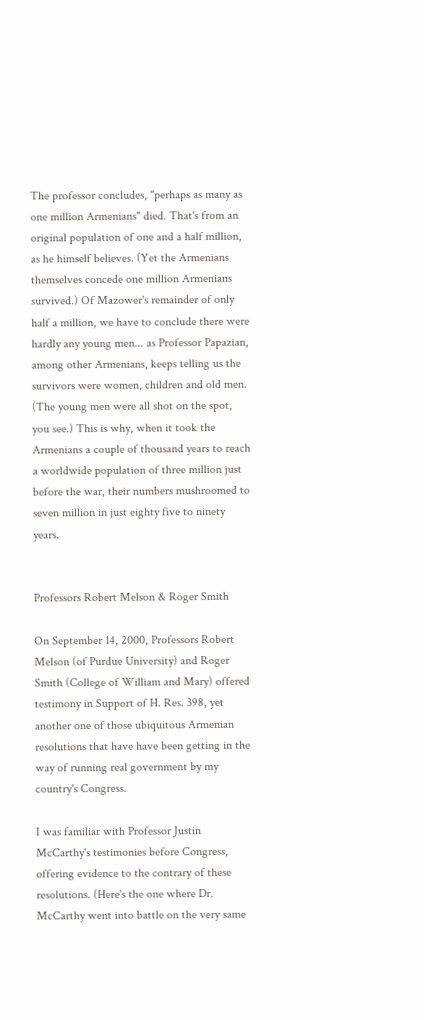The professor concludes, "perhaps as many as one million Armenians" died. That's from an original population of one and a half million, as he himself believes. (Yet the Armenians themselves concede one million Armenians survived.) Of Mazower's remainder of only half a million, we have to conclude there were hardly any young men... as Professor Papazian, among other Armenians, keeps telling us the survivors were women, children and old men. (The young men were all shot on the spot, you see.) This is why, when it took the Armenians a couple of thousand years to reach a worldwide population of three million just before the war, their numbers mushroomed to seven million in just eighty five to ninety years.


Professors Robert Melson & Roger Smith

On September 14, 2000, Professors Robert Melson (of Purdue University) and Roger Smith (College of William and Mary) offered testimony in Support of H. Res. 398, yet another one of those ubiquitous Armenian resolutions that have have been getting in the way of running real government by my country's Congress.

I was familiar with Professor Justin McCarthy's testimonies before Congress, offering evidence to the contrary of these resolutions. (Here's the one where Dr. McCarthy went into battle on the very same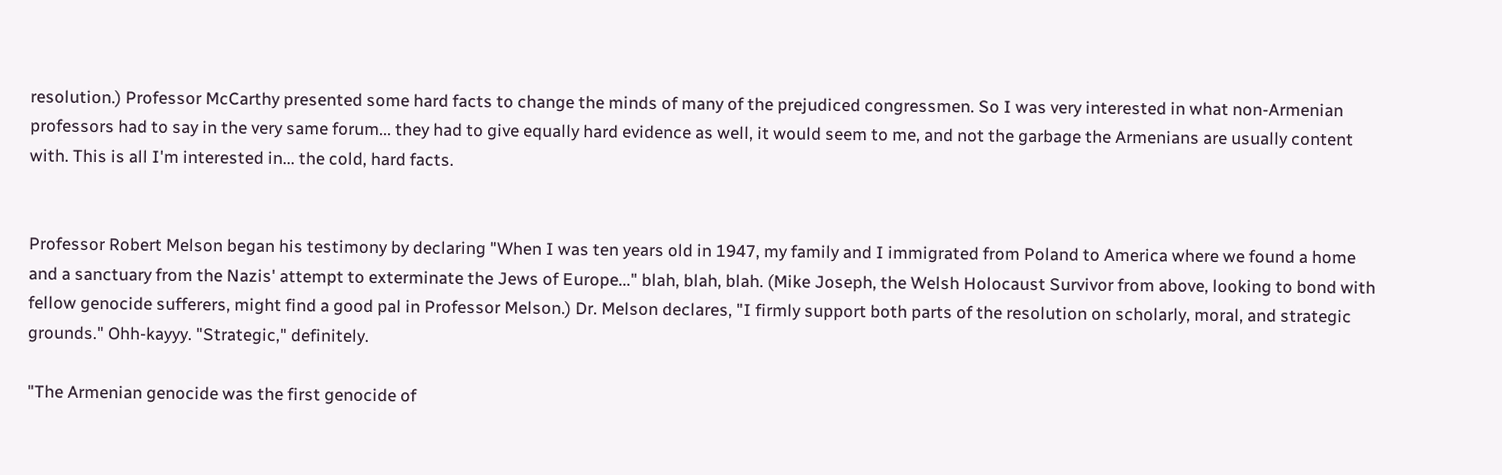resolution.) Professor McCarthy presented some hard facts to change the minds of many of the prejudiced congressmen. So I was very interested in what non-Armenian professors had to say in the very same forum... they had to give equally hard evidence as well, it would seem to me, and not the garbage the Armenians are usually content with. This is all I'm interested in... the cold, hard facts.


Professor Robert Melson began his testimony by declaring "When I was ten years old in 1947, my family and I immigrated from Poland to America where we found a home and a sanctuary from the Nazis' attempt to exterminate the Jews of Europe..." blah, blah, blah. (Mike Joseph, the Welsh Holocaust Survivor from above, looking to bond with fellow genocide sufferers, might find a good pal in Professor Melson.) Dr. Melson declares, "I firmly support both parts of the resolution on scholarly, moral, and strategic grounds." Ohh-kayyy. "Strategic," definitely.

"The Armenian genocide was the first genocide of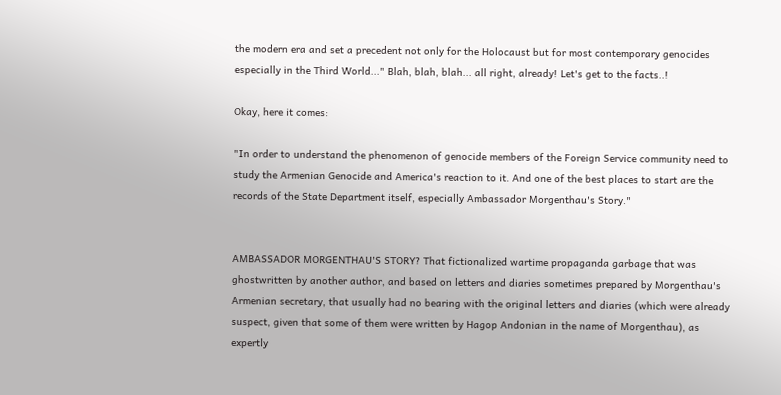the modern era and set a precedent not only for the Holocaust but for most contemporary genocides especially in the Third World..." Blah, blah, blah... all right, already! Let's get to the facts..!

Okay, here it comes:

"In order to understand the phenomenon of genocide members of the Foreign Service community need to study the Armenian Genocide and America's reaction to it. And one of the best places to start are the records of the State Department itself, especially Ambassador Morgenthau's Story."


AMBASSADOR MORGENTHAU'S STORY? That fictionalized wartime propaganda garbage that was ghostwritten by another author, and based on letters and diaries sometimes prepared by Morgenthau's Armenian secretary, that usually had no bearing with the original letters and diaries (which were already suspect, given that some of them were written by Hagop Andonian in the name of Morgenthau), as expertly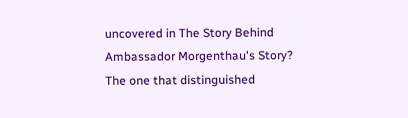uncovered in The Story Behind Ambassador Morgenthau's Story? The one that distinguished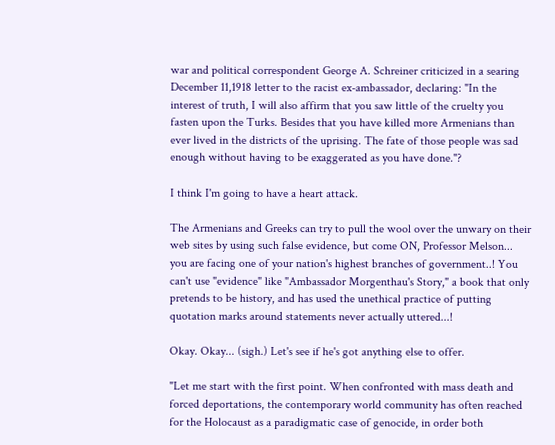war and political correspondent George A. Schreiner criticized in a searing December 11,1918 letter to the racist ex-ambassador, declaring: "In the interest of truth, I will also affirm that you saw little of the cruelty you fasten upon the Turks. Besides that you have killed more Armenians than ever lived in the districts of the uprising. The fate of those people was sad enough without having to be exaggerated as you have done."?

I think I'm going to have a heart attack.

The Armenians and Greeks can try to pull the wool over the unwary on their web sites by using such false evidence, but come ON, Professor Melson... you are facing one of your nation's highest branches of government..! You can't use "evidence" like "Ambassador Morgenthau's Story," a book that only pretends to be history, and has used the unethical practice of putting quotation marks around statements never actually uttered...!

Okay. Okay... (sigh.) Let's see if he's got anything else to offer.

"Let me start with the first point. When confronted with mass death and forced deportations, the contemporary world community has often reached for the Holocaust as a paradigmatic case of genocide, in order both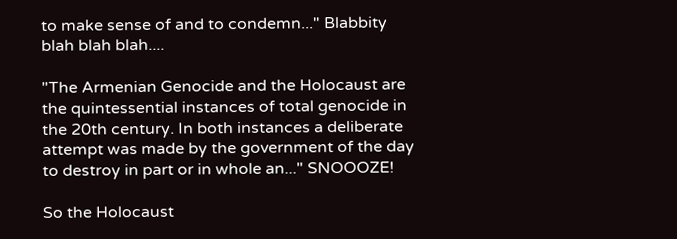to make sense of and to condemn..." Blabbity blah blah blah....

"The Armenian Genocide and the Holocaust are the quintessential instances of total genocide in the 20th century. In both instances a deliberate attempt was made by the government of the day to destroy in part or in whole an..." SNOOOZE!

So the Holocaust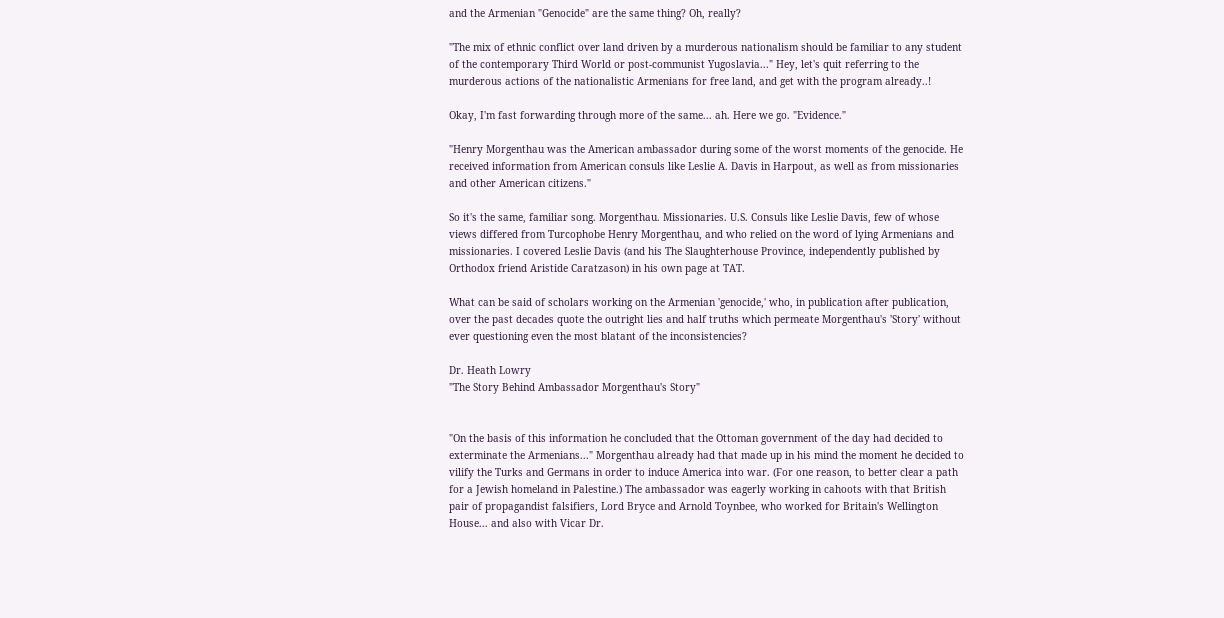and the Armenian "Genocide" are the same thing? Oh, really?

"The mix of ethnic conflict over land driven by a murderous nationalism should be familiar to any student of the contemporary Third World or post-communist Yugoslavia..." Hey, let's quit referring to the murderous actions of the nationalistic Armenians for free land, and get with the program already..!

Okay, I'm fast forwarding through more of the same... ah. Here we go. "Evidence."

"Henry Morgenthau was the American ambassador during some of the worst moments of the genocide. He received information from American consuls like Leslie A. Davis in Harpout, as well as from missionaries and other American citizens."

So it's the same, familiar song. Morgenthau. Missionaries. U.S. Consuls like Leslie Davis, few of whose views differed from Turcophobe Henry Morgenthau, and who relied on the word of lying Armenians and missionaries. I covered Leslie Davis (and his The Slaughterhouse Province, independently published by Orthodox friend Aristide Caratzason) in his own page at TAT.

What can be said of scholars working on the Armenian 'genocide,' who, in publication after publication, over the past decades quote the outright lies and half truths which permeate Morgenthau's 'Story' without ever questioning even the most blatant of the inconsistencies?

Dr. Heath Lowry
"The Story Behind Ambassador Morgenthau's Story"


"On the basis of this information he concluded that the Ottoman government of the day had decided to exterminate the Armenians..." Morgenthau already had that made up in his mind the moment he decided to vilify the Turks and Germans in order to induce America into war. (For one reason, to better clear a path for a Jewish homeland in Palestine.) The ambassador was eagerly working in cahoots with that British pair of propagandist falsifiers, Lord Bryce and Arnold Toynbee, who worked for Britain's Wellington House... and also with Vicar Dr.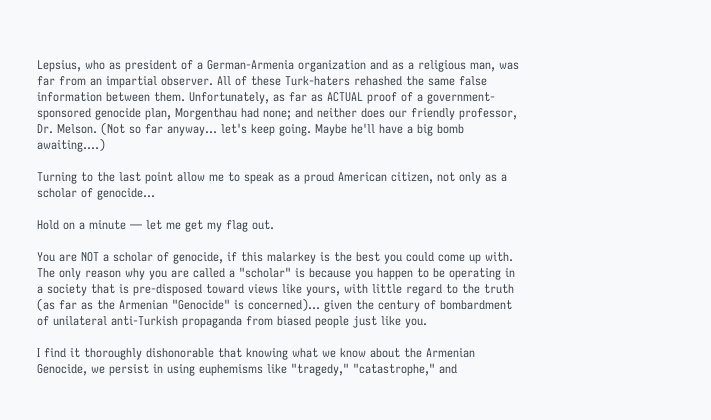Lepsius, who as president of a German-Armenia organization and as a religious man, was far from an impartial observer. All of these Turk-haters rehashed the same false information between them. Unfortunately, as far as ACTUAL proof of a government-sponsored genocide plan, Morgenthau had none; and neither does our friendly professor, Dr. Melson. (Not so far anyway... let's keep going. Maybe he'll have a big bomb awaiting....)

Turning to the last point allow me to speak as a proud American citizen, not only as a scholar of genocide...

Hold on a minute — let me get my flag out.

You are NOT a scholar of genocide, if this malarkey is the best you could come up with. The only reason why you are called a "scholar" is because you happen to be operating in a society that is pre-disposed toward views like yours, with little regard to the truth (as far as the Armenian "Genocide" is concerned)... given the century of bombardment of unilateral anti-Turkish propaganda from biased people just like you.

I find it thoroughly dishonorable that knowing what we know about the Armenian Genocide, we persist in using euphemisms like "tragedy," "catastrophe," and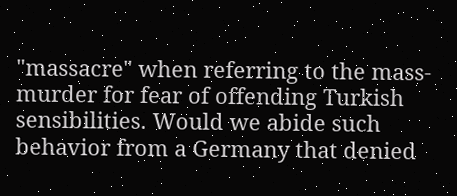"massacre" when referring to the mass-murder for fear of offending Turkish sensibilities. Would we abide such behavior from a Germany that denied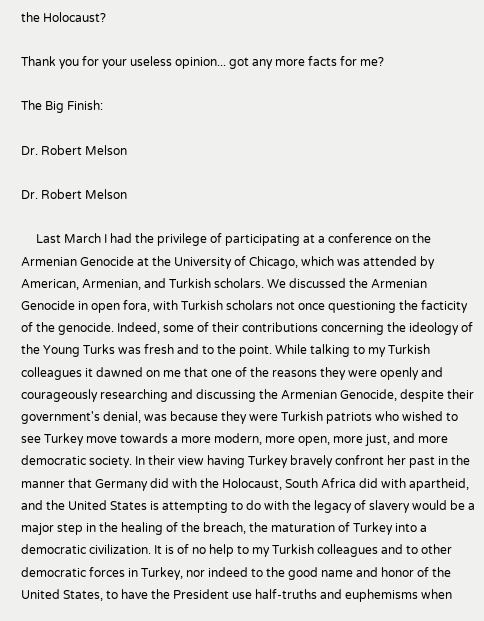the Holocaust?

Thank you for your useless opinion... got any more facts for me?

The Big Finish:

Dr. Robert Melson

Dr. Robert Melson

     Last March I had the privilege of participating at a conference on the Armenian Genocide at the University of Chicago, which was attended by American, Armenian, and Turkish scholars. We discussed the Armenian Genocide in open fora, with Turkish scholars not once questioning the facticity of the genocide. Indeed, some of their contributions concerning the ideology of the Young Turks was fresh and to the point. While talking to my Turkish colleagues it dawned on me that one of the reasons they were openly and courageously researching and discussing the Armenian Genocide, despite their government's denial, was because they were Turkish patriots who wished to see Turkey move towards a more modern, more open, more just, and more democratic society. In their view having Turkey bravely confront her past in the manner that Germany did with the Holocaust, South Africa did with apartheid, and the United States is attempting to do with the legacy of slavery would be a major step in the healing of the breach, the maturation of Turkey into a democratic civilization. It is of no help to my Turkish colleagues and to other democratic forces in Turkey, nor indeed to the good name and honor of the United States, to have the President use half-truths and euphemisms when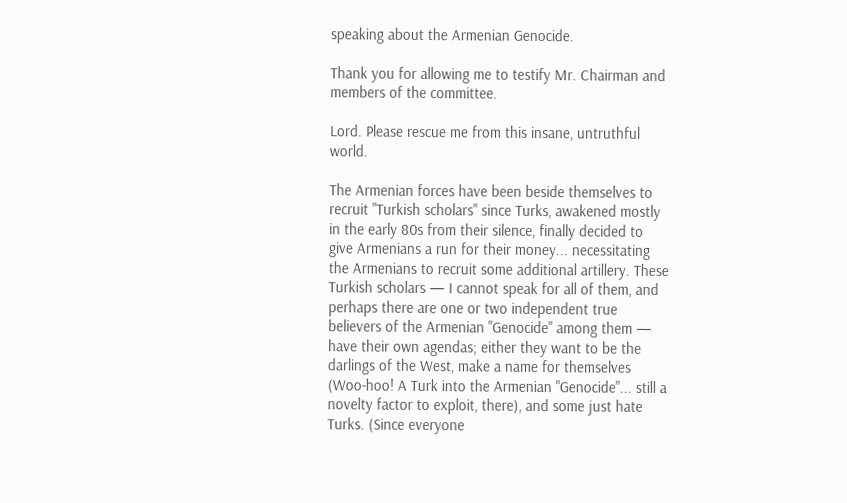speaking about the Armenian Genocide.

Thank you for allowing me to testify Mr. Chairman and members of the committee.

Lord. Please rescue me from this insane, untruthful world.

The Armenian forces have been beside themselves to recruit "Turkish scholars" since Turks, awakened mostly in the early 80s from their silence, finally decided to give Armenians a run for their money... necessitating the Armenians to recruit some additional artillery. These Turkish scholars — I cannot speak for all of them, and perhaps there are one or two independent true believers of the Armenian "Genocide" among them — have their own agendas; either they want to be the darlings of the West, make a name for themselves (Woo-hoo! A Turk into the Armenian "Genocide"... still a novelty factor to exploit, there), and some just hate Turks. (Since everyone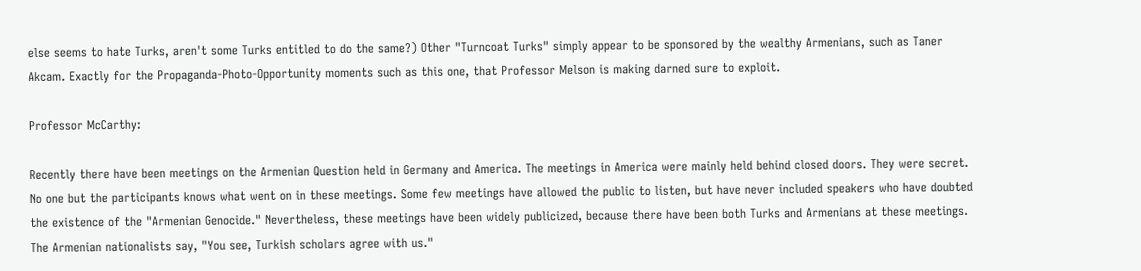else seems to hate Turks, aren't some Turks entitled to do the same?) Other "Turncoat Turks" simply appear to be sponsored by the wealthy Armenians, such as Taner Akcam. Exactly for the Propaganda-Photo-Opportunity moments such as this one, that Professor Melson is making darned sure to exploit.

Professor McCarthy:

Recently there have been meetings on the Armenian Question held in Germany and America. The meetings in America were mainly held behind closed doors. They were secret. No one but the participants knows what went on in these meetings. Some few meetings have allowed the public to listen, but have never included speakers who have doubted the existence of the "Armenian Genocide." Nevertheless, these meetings have been widely publicized, because there have been both Turks and Armenians at these meetings. The Armenian nationalists say, "You see, Turkish scholars agree with us."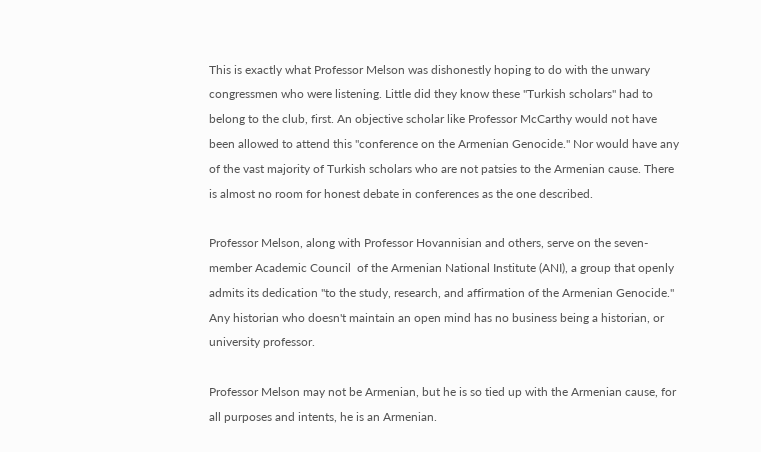This is exactly what Professor Melson was dishonestly hoping to do with the unwary congressmen who were listening. Little did they know these "Turkish scholars" had to belong to the club, first. An objective scholar like Professor McCarthy would not have been allowed to attend this "conference on the Armenian Genocide." Nor would have any of the vast majority of Turkish scholars who are not patsies to the Armenian cause. There is almost no room for honest debate in conferences as the one described.

Professor Melson, along with Professor Hovannisian and others, serve on the seven-member Academic Council  of the Armenian National Institute (ANI), a group that openly admits its dedication "to the study, research, and affirmation of the Armenian Genocide." Any historian who doesn't maintain an open mind has no business being a historian, or university professor.

Professor Melson may not be Armenian, but he is so tied up with the Armenian cause, for all purposes and intents, he is an Armenian.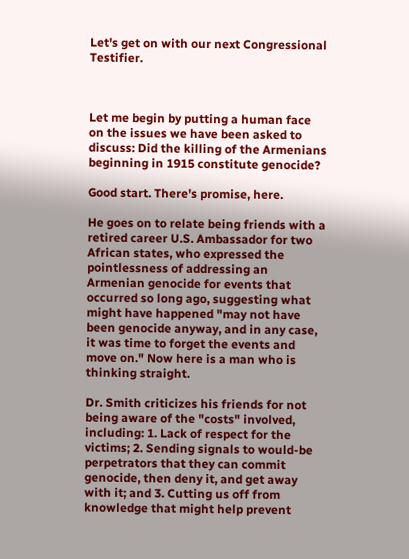Let's get on with our next Congressional Testifier.



Let me begin by putting a human face on the issues we have been asked to discuss: Did the killing of the Armenians beginning in 1915 constitute genocide?

Good start. There's promise, here.

He goes on to relate being friends with a retired career U.S. Ambassador for two African states, who expressed the pointlessness of addressing an Armenian genocide for events that occurred so long ago, suggesting what might have happened "may not have been genocide anyway, and in any case, it was time to forget the events and move on." Now here is a man who is thinking straight.

Dr. Smith criticizes his friends for not being aware of the "costs" involved, including: 1. Lack of respect for the victims; 2. Sending signals to would-be perpetrators that they can commit genocide, then deny it, and get away with it; and 3. Cutting us off from knowledge that might help prevent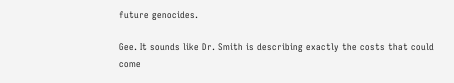future genocides.

Gee. It sounds like Dr. Smith is describing exactly the costs that could come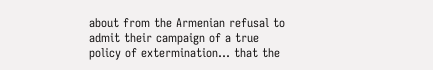about from the Armenian refusal to admit their campaign of a true policy of extermination... that the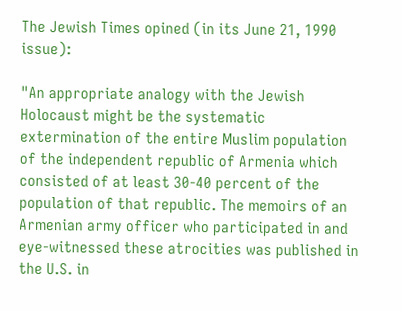The Jewish Times opined (in its June 21, 1990 issue):

"An appropriate analogy with the Jewish Holocaust might be the systematic extermination of the entire Muslim population of the independent republic of Armenia which consisted of at least 30-40 percent of the population of that republic. The memoirs of an Armenian army officer who participated in and eye-witnessed these atrocities was published in the U.S. in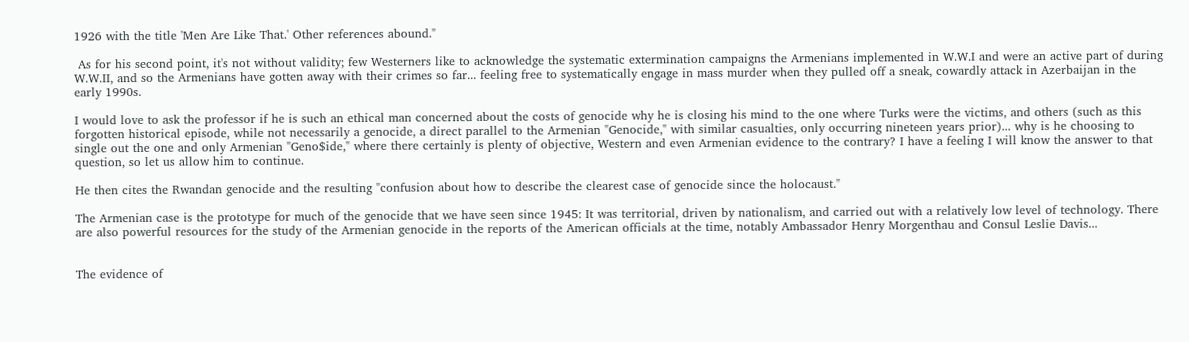1926 with the title 'Men Are Like That.' Other references abound."

 As for his second point, it's not without validity; few Westerners like to acknowledge the systematic extermination campaigns the Armenians implemented in W.W.I and were an active part of during W.W.II, and so the Armenians have gotten away with their crimes so far... feeling free to systematically engage in mass murder when they pulled off a sneak, cowardly attack in Azerbaijan in the early 1990s.

I would love to ask the professor if he is such an ethical man concerned about the costs of genocide why he is closing his mind to the one where Turks were the victims, and others (such as this forgotten historical episode, while not necessarily a genocide, a direct parallel to the Armenian "Genocide," with similar casualties, only occurring nineteen years prior)... why is he choosing to single out the one and only Armenian "Geno$ide," where there certainly is plenty of objective, Western and even Armenian evidence to the contrary? I have a feeling I will know the answer to that question, so let us allow him to continue.

He then cites the Rwandan genocide and the resulting "confusion about how to describe the clearest case of genocide since the holocaust."

The Armenian case is the prototype for much of the genocide that we have seen since 1945: It was territorial, driven by nationalism, and carried out with a relatively low level of technology. There are also powerful resources for the study of the Armenian genocide in the reports of the American officials at the time, notably Ambassador Henry Morgenthau and Consul Leslie Davis...


The evidence of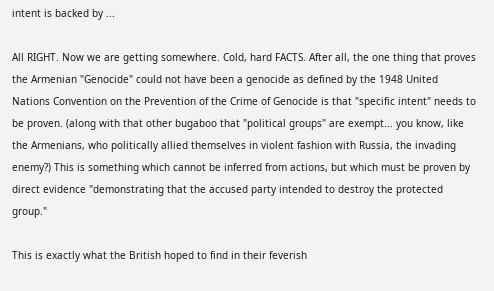intent is backed by ...

All RIGHT. Now we are getting somewhere. Cold, hard FACTS. After all, the one thing that proves the Armenian "Genocide" could not have been a genocide as defined by the 1948 United Nations Convention on the Prevention of the Crime of Genocide is that "specific intent" needs to be proven. (along with that other bugaboo that "political groups" are exempt... you know, like the Armenians, who politically allied themselves in violent fashion with Russia, the invading enemy?) This is something which cannot be inferred from actions, but which must be proven by direct evidence "demonstrating that the accused party intended to destroy the protected group."

This is exactly what the British hoped to find in their feverish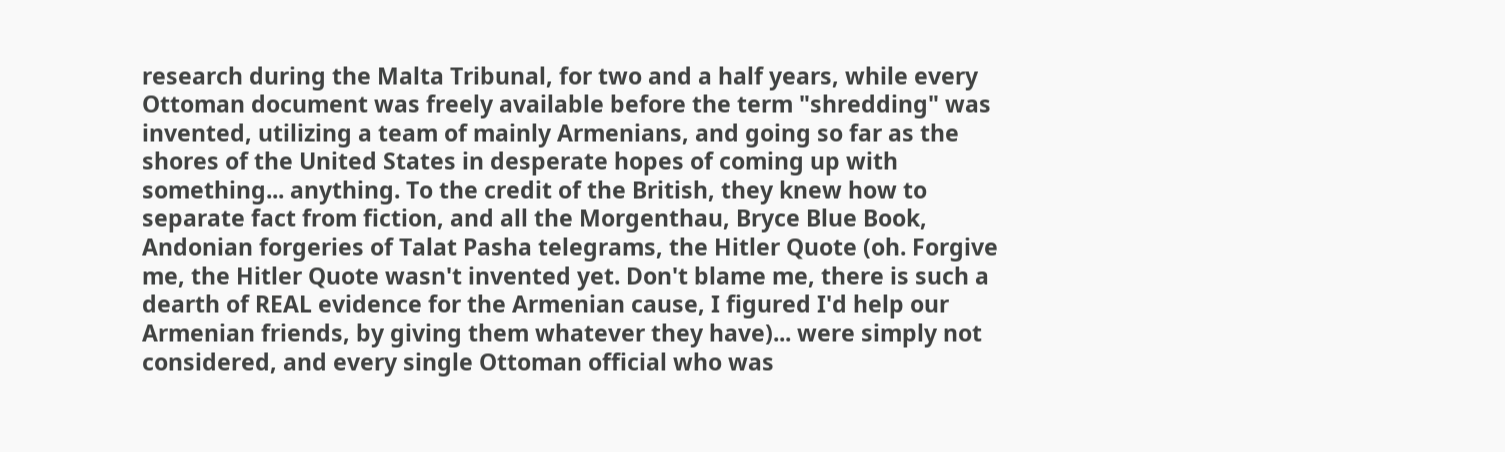research during the Malta Tribunal, for two and a half years, while every Ottoman document was freely available before the term "shredding" was invented, utilizing a team of mainly Armenians, and going so far as the shores of the United States in desperate hopes of coming up with something... anything. To the credit of the British, they knew how to separate fact from fiction, and all the Morgenthau, Bryce Blue Book, Andonian forgeries of Talat Pasha telegrams, the Hitler Quote (oh. Forgive me, the Hitler Quote wasn't invented yet. Don't blame me, there is such a dearth of REAL evidence for the Armenian cause, I figured I'd help our Armenian friends, by giving them whatever they have)... were simply not considered, and every single Ottoman official who was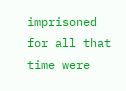imprisoned for all that time were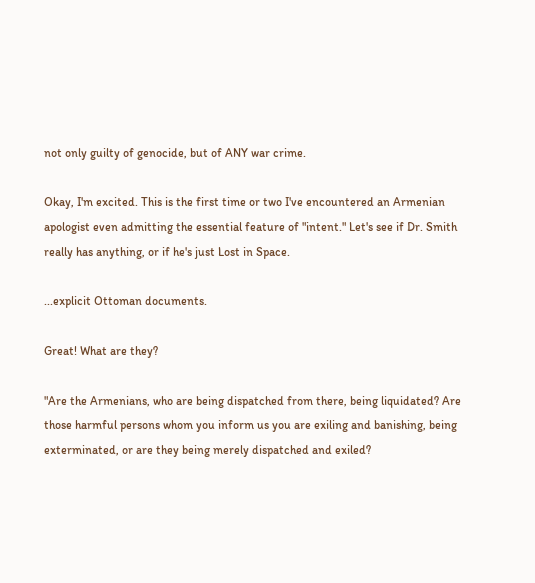not only guilty of genocide, but of ANY war crime.

Okay, I'm excited. This is the first time or two I've encountered an Armenian apologist even admitting the essential feature of "intent." Let's see if Dr. Smith really has anything, or if he's just Lost in Space.

...explicit Ottoman documents.

Great! What are they?

"Are the Armenians, who are being dispatched from there, being liquidated? Are those harmful persons whom you inform us you are exiling and banishing, being exterminated, or are they being merely dispatched and exiled?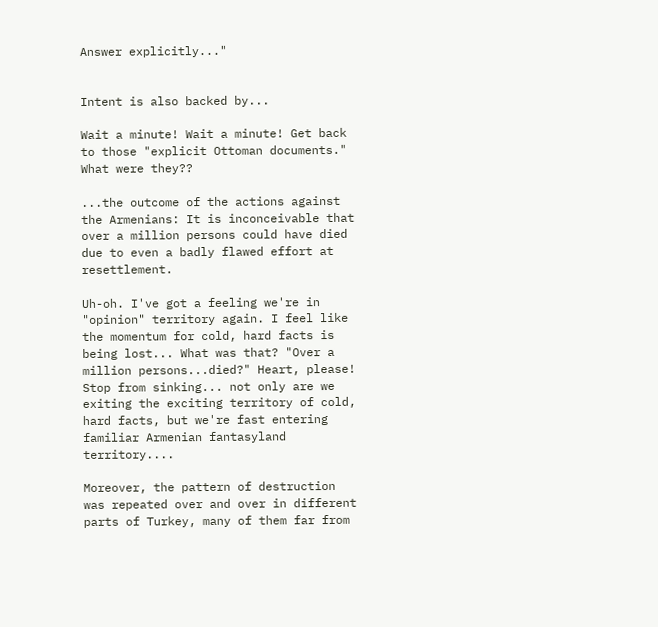Answer explicitly..."


Intent is also backed by...

Wait a minute! Wait a minute! Get back to those "explicit Ottoman documents." What were they??

...the outcome of the actions against the Armenians: It is inconceivable that over a million persons could have died due to even a badly flawed effort at resettlement.

Uh-oh. I've got a feeling we're in "opinion" territory again. I feel like the momentum for cold, hard facts is being lost... What was that? "Over a million persons...died?" Heart, please! Stop from sinking... not only are we exiting the exciting territory of cold, hard facts, but we're fast entering familiar Armenian fantasyland territory....

Moreover, the pattern of destruction was repeated over and over in different parts of Turkey, many of them far from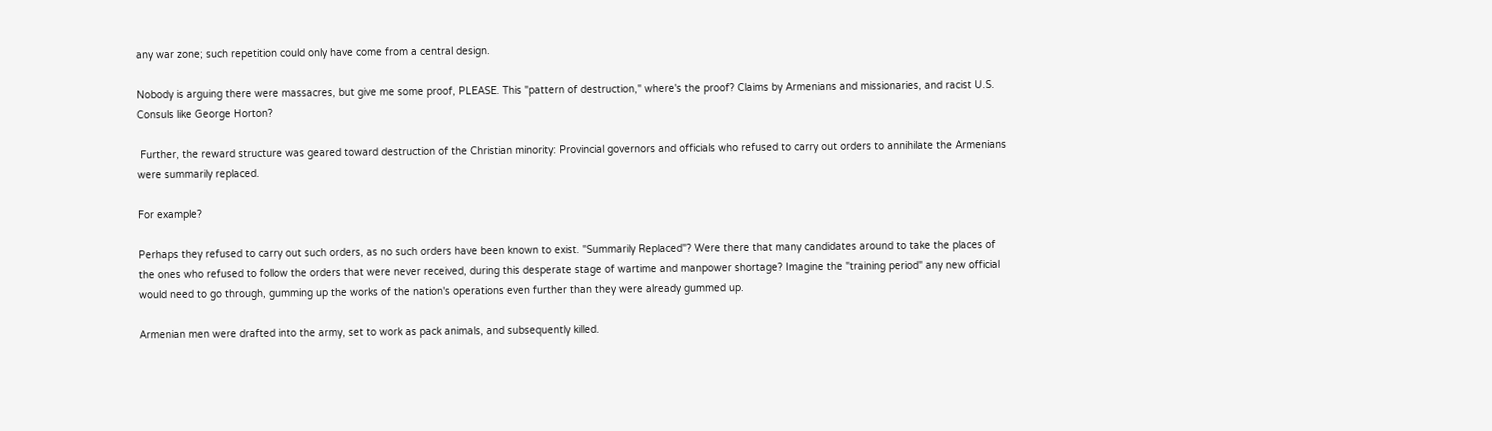any war zone; such repetition could only have come from a central design.

Nobody is arguing there were massacres, but give me some proof, PLEASE. This "pattern of destruction," where's the proof? Claims by Armenians and missionaries, and racist U.S. Consuls like George Horton?

 Further, the reward structure was geared toward destruction of the Christian minority: Provincial governors and officials who refused to carry out orders to annihilate the Armenians were summarily replaced.

For example?

Perhaps they refused to carry out such orders, as no such orders have been known to exist. "Summarily Replaced"? Were there that many candidates around to take the places of the ones who refused to follow the orders that were never received, during this desperate stage of wartime and manpower shortage? Imagine the "training period" any new official would need to go through, gumming up the works of the nation's operations even further than they were already gummed up.

Armenian men were drafted into the army, set to work as pack animals, and subsequently killed.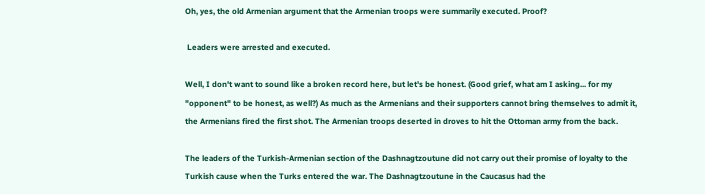Oh, yes, the old Armenian argument that the Armenian troops were summarily executed. Proof?

 Leaders were arrested and executed.

Well, I don't want to sound like a broken record here, but let's be honest. (Good grief, what am I asking... for my "opponent" to be honest, as well?) As much as the Armenians and their supporters cannot bring themselves to admit it, the Armenians fired the first shot. The Armenian troops deserted in droves to hit the Ottoman army from the back.

The leaders of the Turkish-Armenian section of the Dashnagtzoutune did not carry out their promise of loyalty to the Turkish cause when the Turks entered the war. The Dashnagtzoutune in the Caucasus had the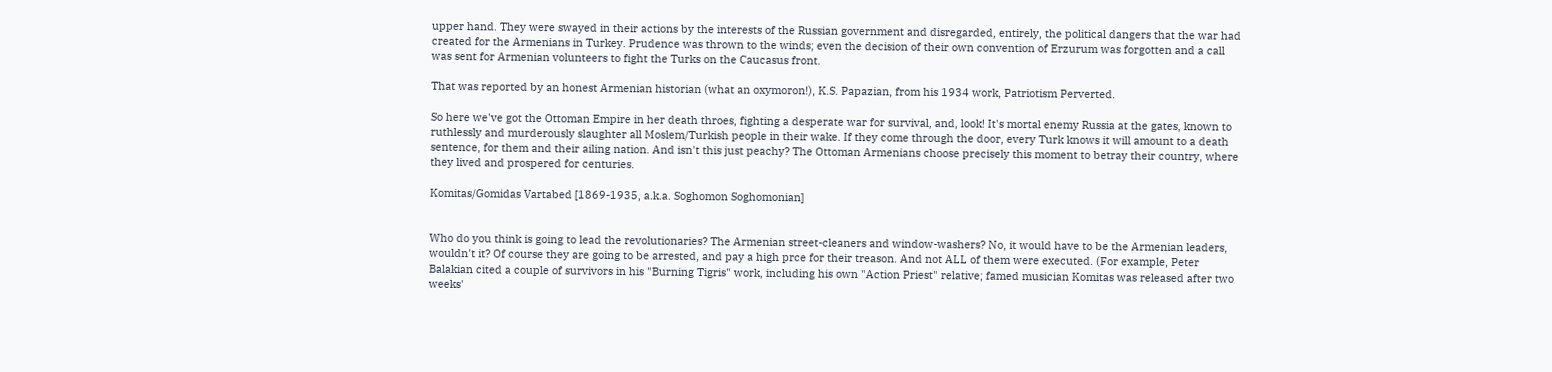upper hand. They were swayed in their actions by the interests of the Russian government and disregarded, entirely, the political dangers that the war had created for the Armenians in Turkey. Prudence was thrown to the winds; even the decision of their own convention of Erzurum was forgotten and a call was sent for Armenian volunteers to fight the Turks on the Caucasus front.

That was reported by an honest Armenian historian (what an oxymoron!), K.S. Papazian, from his 1934 work, Patriotism Perverted.

So here we've got the Ottoman Empire in her death throes, fighting a desperate war for survival, and, look! It's mortal enemy Russia at the gates, known to ruthlessly and murderously slaughter all Moslem/Turkish people in their wake. If they come through the door, every Turk knows it will amount to a death sentence, for them and their ailing nation. And isn't this just peachy? The Ottoman Armenians choose precisely this moment to betray their country, where they lived and prospered for centuries.

Komitas/Gomidas Vartabed [1869-1935, a.k.a. Soghomon Soghomonian]


Who do you think is going to lead the revolutionaries? The Armenian street-cleaners and window-washers? No, it would have to be the Armenian leaders, wouldn't it? Of course they are going to be arrested, and pay a high prce for their treason. And not ALL of them were executed. (For example, Peter Balakian cited a couple of survivors in his "Burning Tigris" work, including his own "Action Priest" relative; famed musician Komitas was released after two weeks'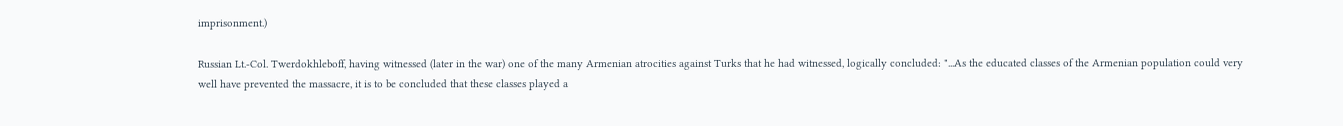imprisonment.)

Russian Lt.-Col. Twerdokhleboff, having witnessed (later in the war) one of the many Armenian atrocities against Turks that he had witnessed, logically concluded: "...As the educated classes of the Armenian population could very well have prevented the massacre, it is to be concluded that these classes played a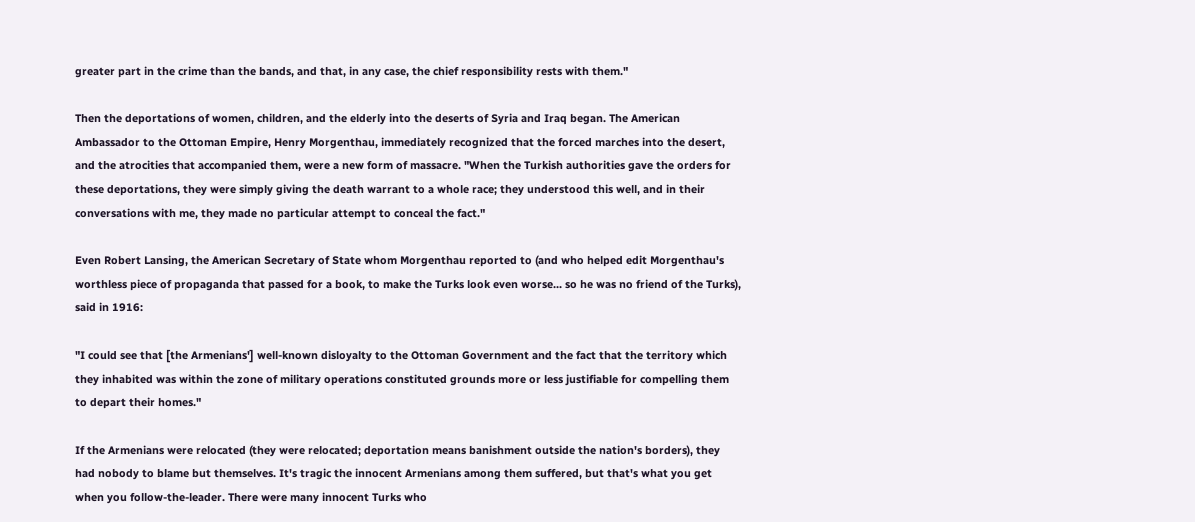greater part in the crime than the bands, and that, in any case, the chief responsibility rests with them."

Then the deportations of women, children, and the elderly into the deserts of Syria and Iraq began. The American Ambassador to the Ottoman Empire, Henry Morgenthau, immediately recognized that the forced marches into the desert, and the atrocities that accompanied them, were a new form of massacre. "When the Turkish authorities gave the orders for these deportations, they were simply giving the death warrant to a whole race; they understood this well, and in their conversations with me, they made no particular attempt to conceal the fact."

Even Robert Lansing, the American Secretary of State whom Morgenthau reported to (and who helped edit Morgenthau's worthless piece of propaganda that passed for a book, to make the Turks look even worse... so he was no friend of the Turks), said in 1916:

"I could see that [the Armenians'] well-known disloyalty to the Ottoman Government and the fact that the territory which they inhabited was within the zone of military operations constituted grounds more or less justifiable for compelling them to depart their homes."

If the Armenians were relocated (they were relocated; deportation means banishment outside the nation's borders), they had nobody to blame but themselves. It's tragic the innocent Armenians among them suffered, but that's what you get when you follow-the-leader. There were many innocent Turks who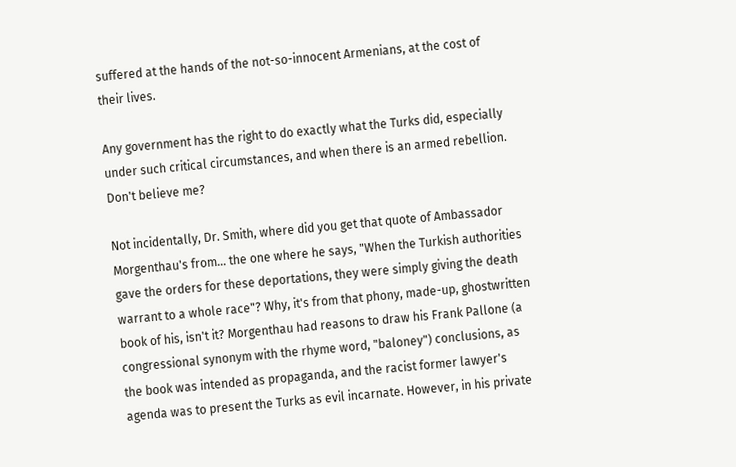suffered at the hands of the not-so-innocent Armenians, at the cost of their lives.

Any government has the right to do exactly what the Turks did, especially under such critical circumstances, and when there is an armed rebellion. Don't believe me?

Not incidentally, Dr. Smith, where did you get that quote of Ambassador Morgenthau's from... the one where he says, "When the Turkish authorities gave the orders for these deportations, they were simply giving the death warrant to a whole race"? Why, it's from that phony, made-up, ghostwritten book of his, isn't it? Morgenthau had reasons to draw his Frank Pallone (a congressional synonym with the rhyme word, "baloney") conclusions, as the book was intended as propaganda, and the racist former lawyer's agenda was to present the Turks as evil incarnate. However, in his private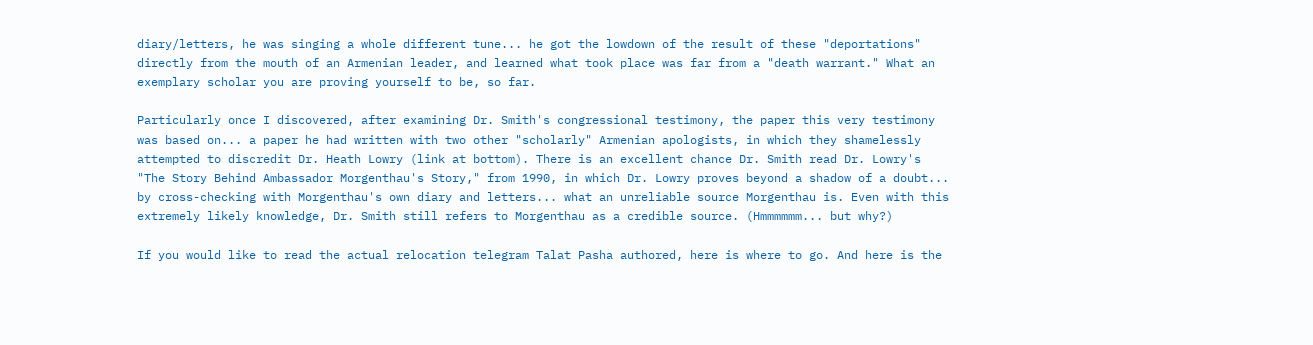diary/letters, he was singing a whole different tune... he got the lowdown of the result of these "deportations" directly from the mouth of an Armenian leader, and learned what took place was far from a "death warrant." What an exemplary scholar you are proving yourself to be, so far.

Particularly once I discovered, after examining Dr. Smith's congressional testimony, the paper this very testimony was based on... a paper he had written with two other "scholarly" Armenian apologists, in which they shamelessly attempted to discredit Dr. Heath Lowry (link at bottom). There is an excellent chance Dr. Smith read Dr. Lowry's "The Story Behind Ambassador Morgenthau's Story," from 1990, in which Dr. Lowry proves beyond a shadow of a doubt... by cross-checking with Morgenthau's own diary and letters... what an unreliable source Morgenthau is. Even with this extremely likely knowledge, Dr. Smith still refers to Morgenthau as a credible source. (Hmmmmmm... but why?)

If you would like to read the actual relocation telegram Talat Pasha authored, here is where to go. And here is the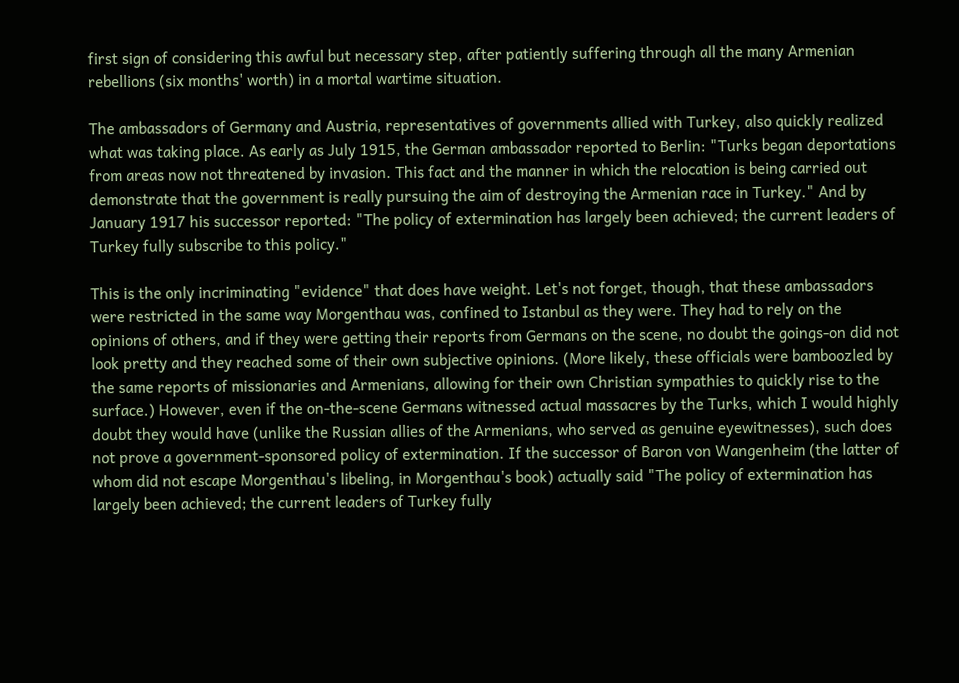first sign of considering this awful but necessary step, after patiently suffering through all the many Armenian rebellions (six months' worth) in a mortal wartime situation.

The ambassadors of Germany and Austria, representatives of governments allied with Turkey, also quickly realized what was taking place. As early as July 1915, the German ambassador reported to Berlin: "Turks began deportations from areas now not threatened by invasion. This fact and the manner in which the relocation is being carried out demonstrate that the government is really pursuing the aim of destroying the Armenian race in Turkey." And by January 1917 his successor reported: "The policy of extermination has largely been achieved; the current leaders of Turkey fully subscribe to this policy."

This is the only incriminating "evidence" that does have weight. Let's not forget, though, that these ambassadors were restricted in the same way Morgenthau was, confined to Istanbul as they were. They had to rely on the opinions of others, and if they were getting their reports from Germans on the scene, no doubt the goings-on did not look pretty and they reached some of their own subjective opinions. (More likely, these officials were bamboozled by the same reports of missionaries and Armenians, allowing for their own Christian sympathies to quickly rise to the surface.) However, even if the on-the-scene Germans witnessed actual massacres by the Turks, which I would highly doubt they would have (unlike the Russian allies of the Armenians, who served as genuine eyewitnesses), such does not prove a government-sponsored policy of extermination. If the successor of Baron von Wangenheim (the latter of whom did not escape Morgenthau's libeling, in Morgenthau's book) actually said "The policy of extermination has largely been achieved; the current leaders of Turkey fully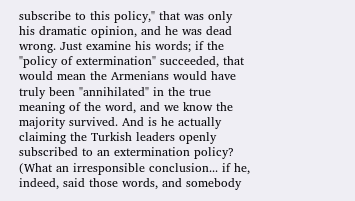subscribe to this policy," that was only his dramatic opinion, and he was dead wrong. Just examine his words; if the "policy of extermination" succeeded, that would mean the Armenians would have truly been "annihilated" in the true meaning of the word, and we know the majority survived. And is he actually claiming the Turkish leaders openly subscribed to an extermination policy? (What an irresponsible conclusion... if he, indeed, said those words, and somebody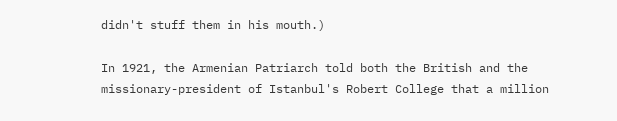didn't stuff them in his mouth.)

In 1921, the Armenian Patriarch told both the British and the missionary-president of Istanbul's Robert College that a million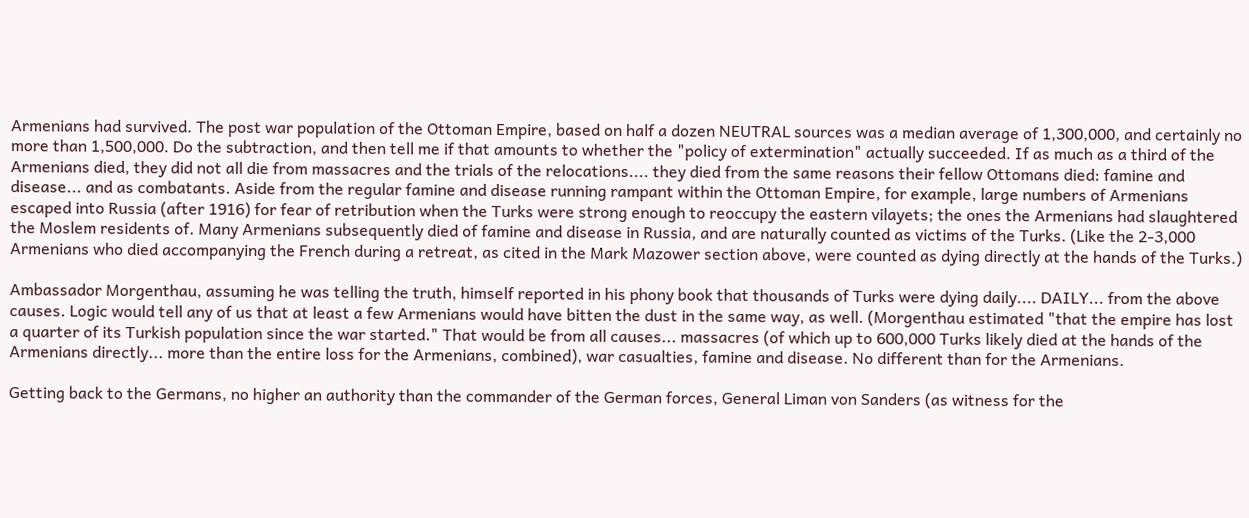Armenians had survived. The post war population of the Ottoman Empire, based on half a dozen NEUTRAL sources was a median average of 1,300,000, and certainly no more than 1,500,000. Do the subtraction, and then tell me if that amounts to whether the "policy of extermination" actually succeeded. If as much as a third of the Armenians died, they did not all die from massacres and the trials of the relocations.... they died from the same reasons their fellow Ottomans died: famine and disease... and as combatants. Aside from the regular famine and disease running rampant within the Ottoman Empire, for example, large numbers of Armenians escaped into Russia (after 1916) for fear of retribution when the Turks were strong enough to reoccupy the eastern vilayets; the ones the Armenians had slaughtered the Moslem residents of. Many Armenians subsequently died of famine and disease in Russia, and are naturally counted as victims of the Turks. (Like the 2-3,000 Armenians who died accompanying the French during a retreat, as cited in the Mark Mazower section above, were counted as dying directly at the hands of the Turks.)

Ambassador Morgenthau, assuming he was telling the truth, himself reported in his phony book that thousands of Turks were dying daily.... DAILY... from the above causes. Logic would tell any of us that at least a few Armenians would have bitten the dust in the same way, as well. (Morgenthau estimated "that the empire has lost a quarter of its Turkish population since the war started." That would be from all causes... massacres (of which up to 600,000 Turks likely died at the hands of the Armenians directly... more than the entire loss for the Armenians, combined), war casualties, famine and disease. No different than for the Armenians.

Getting back to the Germans, no higher an authority than the commander of the German forces, General Liman von Sanders (as witness for the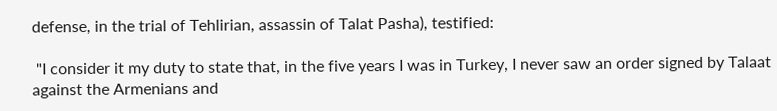defense, in the trial of Tehlirian, assassin of Talat Pasha), testified:

 "I consider it my duty to state that, in the five years I was in Turkey, I never saw an order signed by Talaat against the Armenians and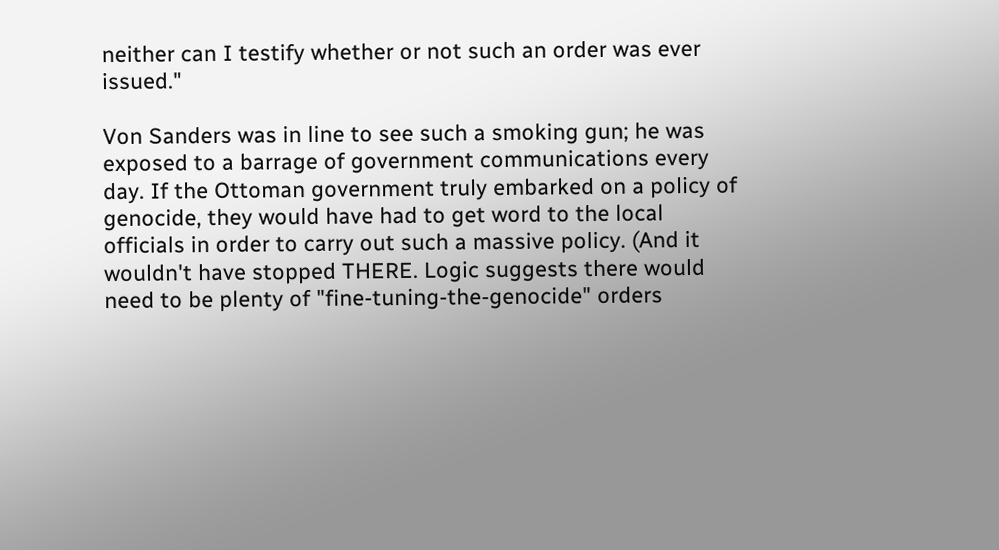neither can I testify whether or not such an order was ever issued."

Von Sanders was in line to see such a smoking gun; he was exposed to a barrage of government communications every day. If the Ottoman government truly embarked on a policy of genocide, they would have had to get word to the local officials in order to carry out such a massive policy. (And it wouldn't have stopped THERE. Logic suggests there would need to be plenty of "fine-tuning-the-genocide" orders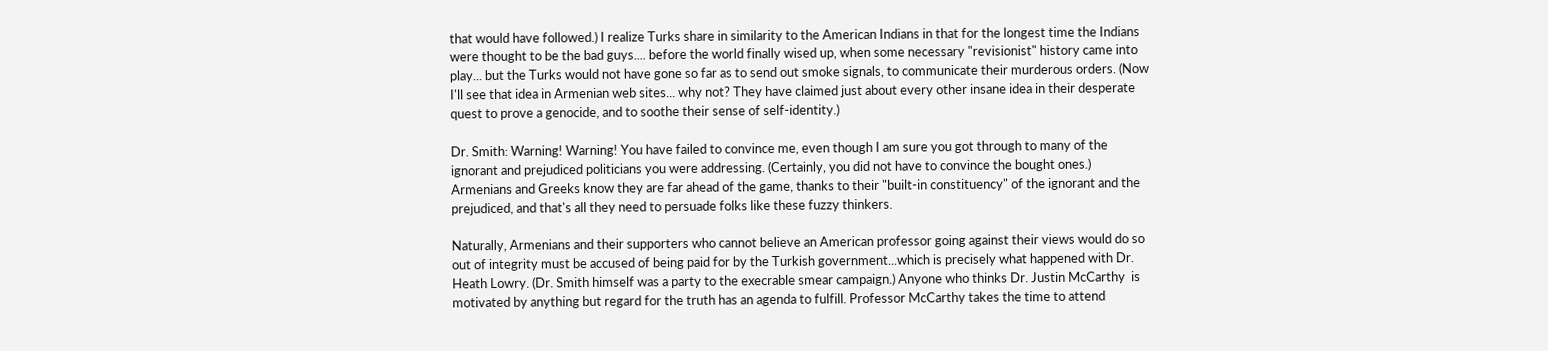that would have followed.) I realize Turks share in similarity to the American Indians in that for the longest time the Indians were thought to be the bad guys.... before the world finally wised up, when some necessary "revisionist" history came into play... but the Turks would not have gone so far as to send out smoke signals, to communicate their murderous orders. (Now I'll see that idea in Armenian web sites... why not? They have claimed just about every other insane idea in their desperate quest to prove a genocide, and to soothe their sense of self-identity.)

Dr. Smith: Warning! Warning! You have failed to convince me, even though I am sure you got through to many of the ignorant and prejudiced politicians you were addressing. (Certainly, you did not have to convince the bought ones.) Armenians and Greeks know they are far ahead of the game, thanks to their "built-in constituency" of the ignorant and the prejudiced, and that's all they need to persuade folks like these fuzzy thinkers.

Naturally, Armenians and their supporters who cannot believe an American professor going against their views would do so out of integrity must be accused of being paid for by the Turkish government...which is precisely what happened with Dr. Heath Lowry. (Dr. Smith himself was a party to the execrable smear campaign.) Anyone who thinks Dr. Justin McCarthy  is motivated by anything but regard for the truth has an agenda to fulfill. Professor McCarthy takes the time to attend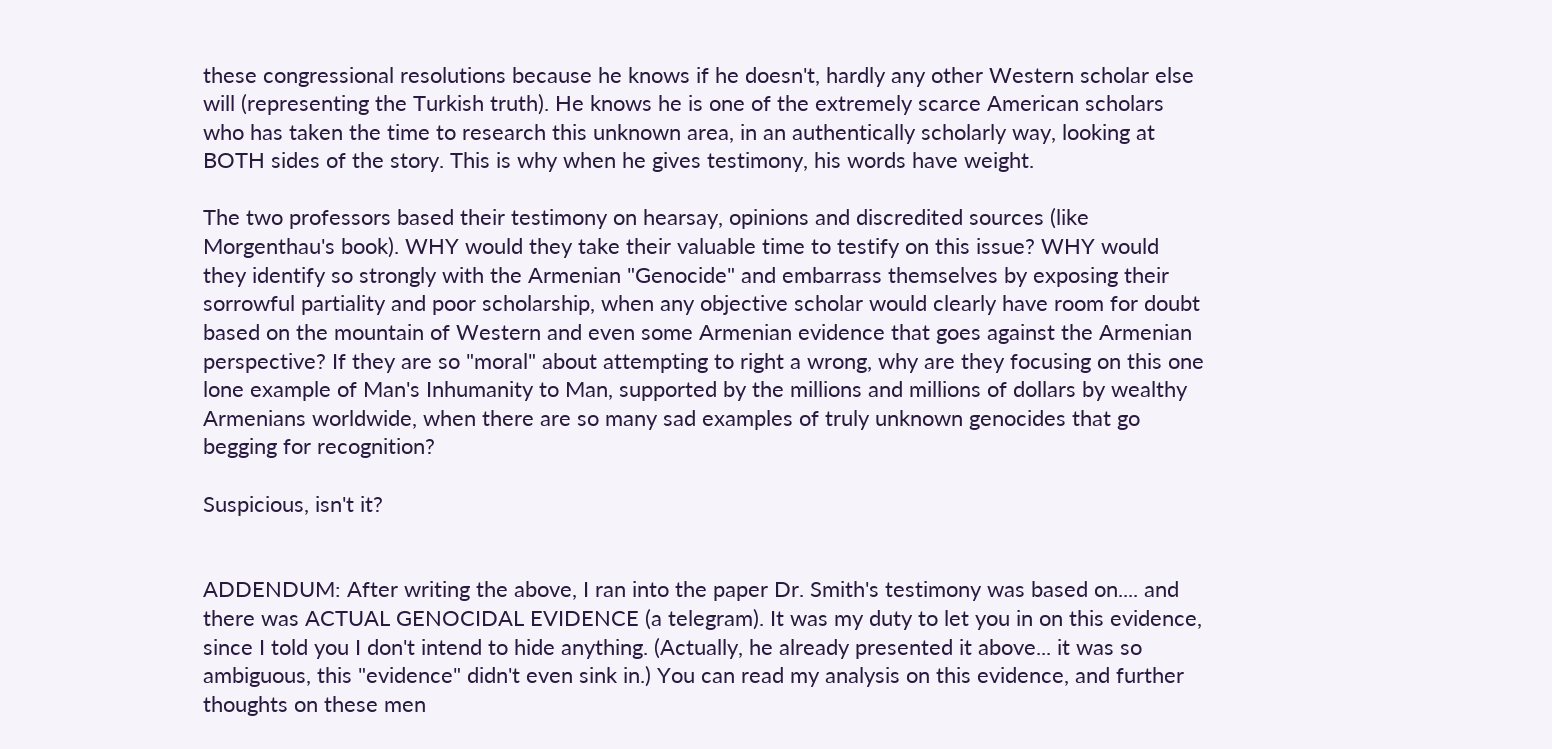these congressional resolutions because he knows if he doesn't, hardly any other Western scholar else will (representing the Turkish truth). He knows he is one of the extremely scarce American scholars who has taken the time to research this unknown area, in an authentically scholarly way, looking at BOTH sides of the story. This is why when he gives testimony, his words have weight.

The two professors based their testimony on hearsay, opinions and discredited sources (like Morgenthau's book). WHY would they take their valuable time to testify on this issue? WHY would they identify so strongly with the Armenian "Genocide" and embarrass themselves by exposing their sorrowful partiality and poor scholarship, when any objective scholar would clearly have room for doubt based on the mountain of Western and even some Armenian evidence that goes against the Armenian perspective? If they are so "moral" about attempting to right a wrong, why are they focusing on this one lone example of Man's Inhumanity to Man, supported by the millions and millions of dollars by wealthy Armenians worldwide, when there are so many sad examples of truly unknown genocides that go begging for recognition?

Suspicious, isn't it?


ADDENDUM: After writing the above, I ran into the paper Dr. Smith's testimony was based on.... and there was ACTUAL GENOCIDAL EVIDENCE (a telegram). It was my duty to let you in on this evidence, since I told you I don't intend to hide anything. (Actually, he already presented it above... it was so ambiguous, this "evidence" didn't even sink in.) You can read my analysis on this evidence, and further thoughts on these men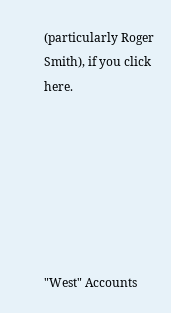(particularly Roger Smith), if you click here.







"West" Accounts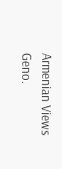Armenian Views
Geno.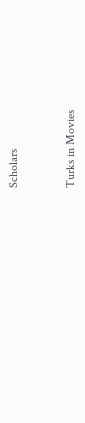Scholars


Turks in Movies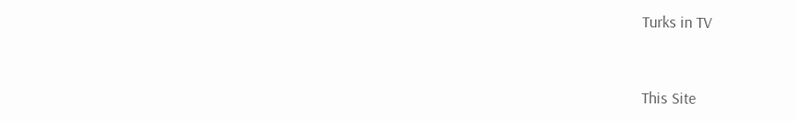Turks in TV


This Site